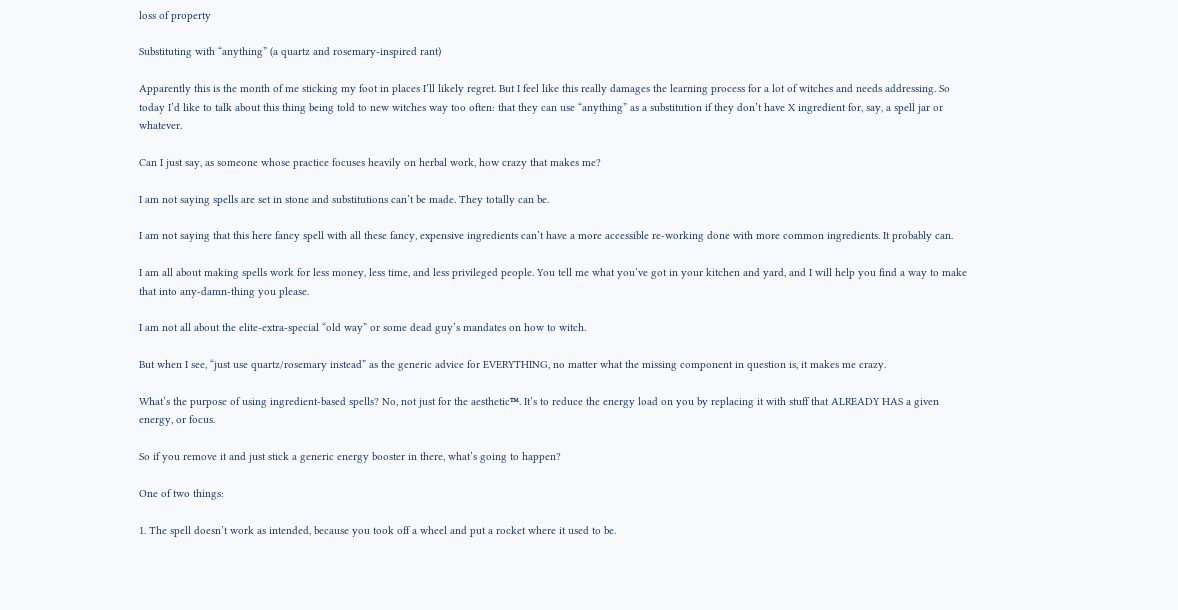loss of property

Substituting with “anything” (a quartz and rosemary-inspired rant)

Apparently this is the month of me sticking my foot in places I’ll likely regret. But I feel like this really damages the learning process for a lot of witches and needs addressing. So today I’d like to talk about this thing being told to new witches way too often: that they can use “anything” as a substitution if they don’t have X ingredient for, say, a spell jar or whatever.

Can I just say, as someone whose practice focuses heavily on herbal work, how crazy that makes me?

I am not saying spells are set in stone and substitutions can’t be made. They totally can be.

I am not saying that this here fancy spell with all these fancy, expensive ingredients can’t have a more accessible re-working done with more common ingredients. It probably can.

I am all about making spells work for less money, less time, and less privileged people. You tell me what you’ve got in your kitchen and yard, and I will help you find a way to make that into any-damn-thing you please.

I am not all about the elite-extra-special “old way” or some dead guy’s mandates on how to witch.

But when I see, “just use quartz/rosemary instead” as the generic advice for EVERYTHING, no matter what the missing component in question is, it makes me crazy.

What’s the purpose of using ingredient-based spells? No, not just for the aesthetic™. It’s to reduce the energy load on you by replacing it with stuff that ALREADY HAS a given energy, or focus.

So if you remove it and just stick a generic energy booster in there, what’s going to happen?

One of two things:

1. The spell doesn’t work as intended, because you took off a wheel and put a rocket where it used to be.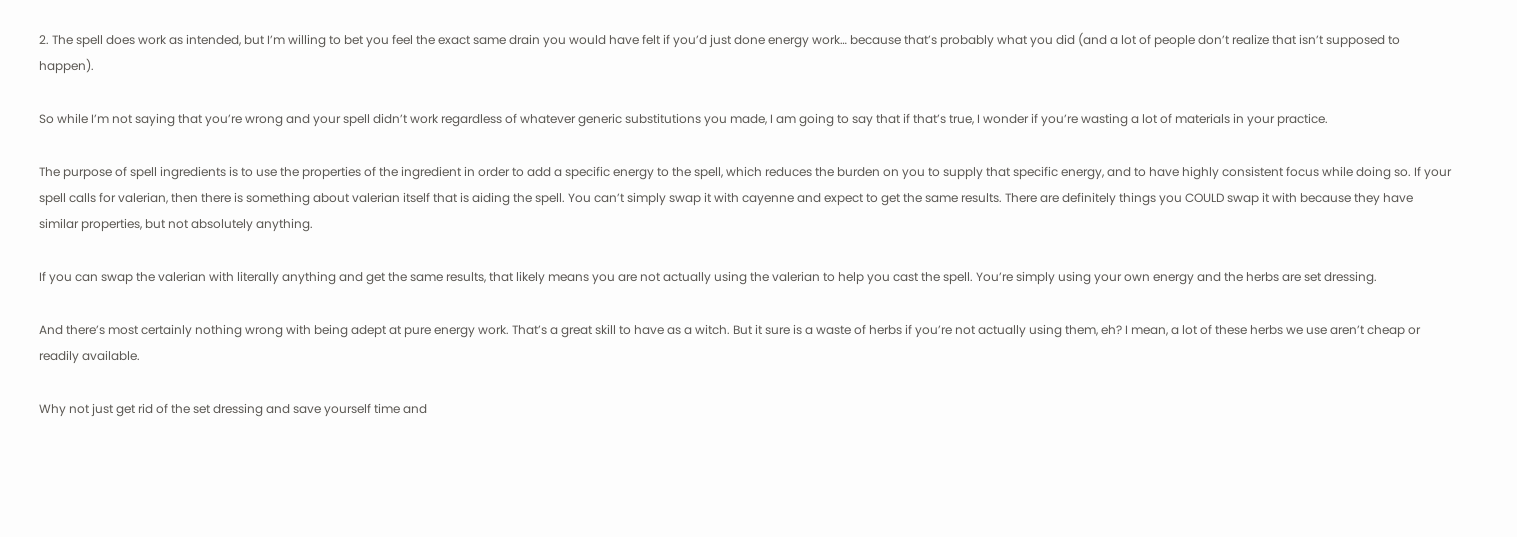2. The spell does work as intended, but I’m willing to bet you feel the exact same drain you would have felt if you’d just done energy work… because that’s probably what you did (and a lot of people don’t realize that isn’t supposed to happen).

So while I’m not saying that you’re wrong and your spell didn’t work regardless of whatever generic substitutions you made, I am going to say that if that’s true, I wonder if you’re wasting a lot of materials in your practice.

The purpose of spell ingredients is to use the properties of the ingredient in order to add a specific energy to the spell, which reduces the burden on you to supply that specific energy, and to have highly consistent focus while doing so. If your spell calls for valerian, then there is something about valerian itself that is aiding the spell. You can’t simply swap it with cayenne and expect to get the same results. There are definitely things you COULD swap it with because they have similar properties, but not absolutely anything.

If you can swap the valerian with literally anything and get the same results, that likely means you are not actually using the valerian to help you cast the spell. You’re simply using your own energy and the herbs are set dressing.

And there’s most certainly nothing wrong with being adept at pure energy work. That’s a great skill to have as a witch. But it sure is a waste of herbs if you’re not actually using them, eh? I mean, a lot of these herbs we use aren’t cheap or readily available.

Why not just get rid of the set dressing and save yourself time and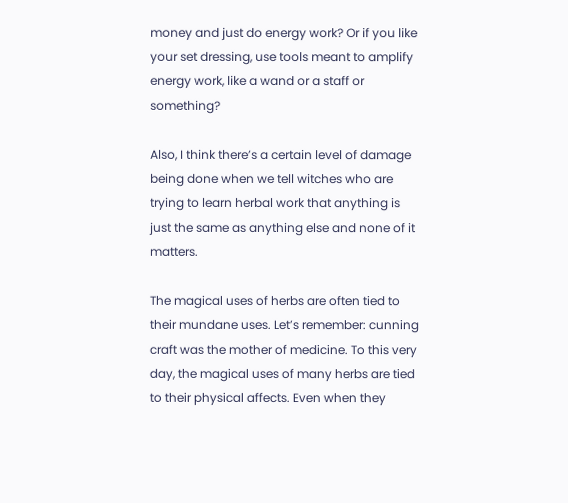money and just do energy work? Or if you like your set dressing, use tools meant to amplify energy work, like a wand or a staff or something?

Also, I think there’s a certain level of damage being done when we tell witches who are trying to learn herbal work that anything is just the same as anything else and none of it matters.

The magical uses of herbs are often tied to their mundane uses. Let’s remember: cunning craft was the mother of medicine. To this very day, the magical uses of many herbs are tied to their physical affects. Even when they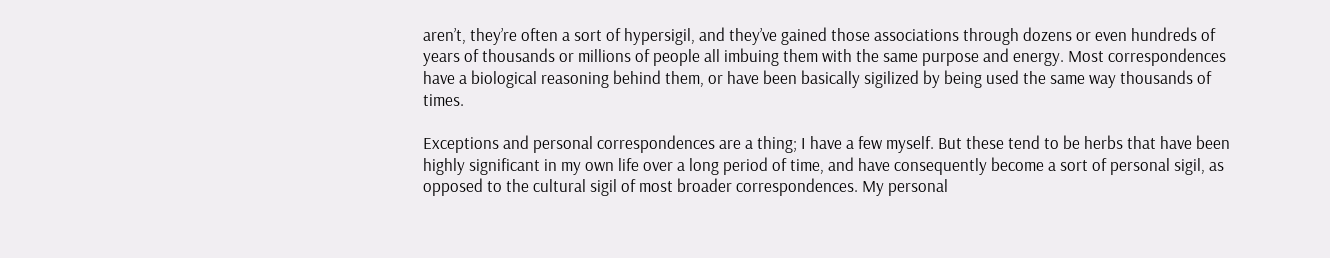aren’t, they’re often a sort of hypersigil, and they’ve gained those associations through dozens or even hundreds of years of thousands or millions of people all imbuing them with the same purpose and energy. Most correspondences have a biological reasoning behind them, or have been basically sigilized by being used the same way thousands of times.

Exceptions and personal correspondences are a thing; I have a few myself. But these tend to be herbs that have been highly significant in my own life over a long period of time, and have consequently become a sort of personal sigil, as opposed to the cultural sigil of most broader correspondences. My personal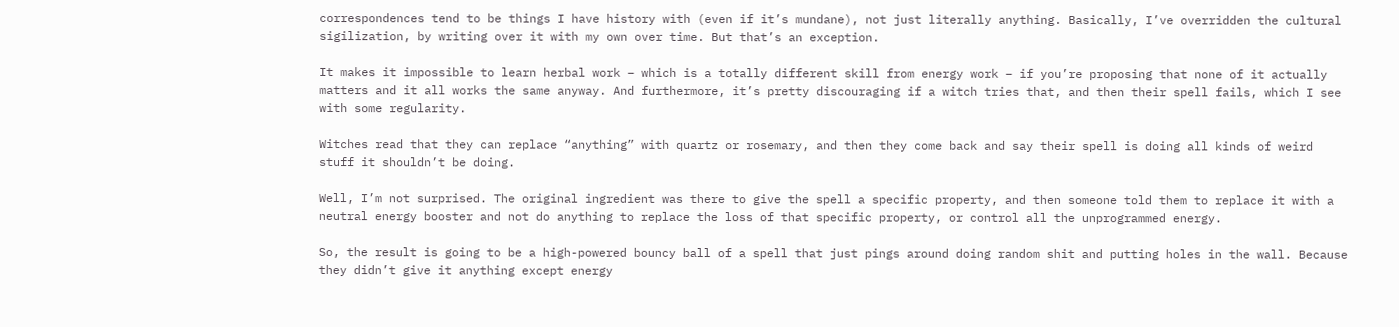correspondences tend to be things I have history with (even if it’s mundane), not just literally anything. Basically, I’ve overridden the cultural sigilization, by writing over it with my own over time. But that’s an exception.

It makes it impossible to learn herbal work – which is a totally different skill from energy work – if you’re proposing that none of it actually matters and it all works the same anyway. And furthermore, it’s pretty discouraging if a witch tries that, and then their spell fails, which I see with some regularity.

Witches read that they can replace “anything” with quartz or rosemary, and then they come back and say their spell is doing all kinds of weird stuff it shouldn’t be doing.

Well, I’m not surprised. The original ingredient was there to give the spell a specific property, and then someone told them to replace it with a neutral energy booster and not do anything to replace the loss of that specific property, or control all the unprogrammed energy.

So, the result is going to be a high-powered bouncy ball of a spell that just pings around doing random shit and putting holes in the wall. Because they didn’t give it anything except energy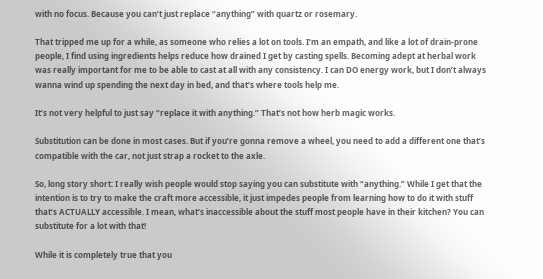with no focus. Because you can’t just replace “anything” with quartz or rosemary.

That tripped me up for a while, as someone who relies a lot on tools. I’m an empath, and like a lot of drain-prone people, I find using ingredients helps reduce how drained I get by casting spells. Becoming adept at herbal work was really important for me to be able to cast at all with any consistency. I can DO energy work, but I don’t always wanna wind up spending the next day in bed, and that’s where tools help me.

It’s not very helpful to just say “replace it with anything.” That’s not how herb magic works.

Substitution can be done in most cases. But if you’re gonna remove a wheel, you need to add a different one that’s compatible with the car, not just strap a rocket to the axle.

So, long story short: I really wish people would stop saying you can substitute with “anything.” While I get that the intention is to try to make the craft more accessible, it just impedes people from learning how to do it with stuff that’s ACTUALLY accessible. I mean, what’s inaccessible about the stuff most people have in their kitchen? You can substitute for a lot with that!

While it is completely true that you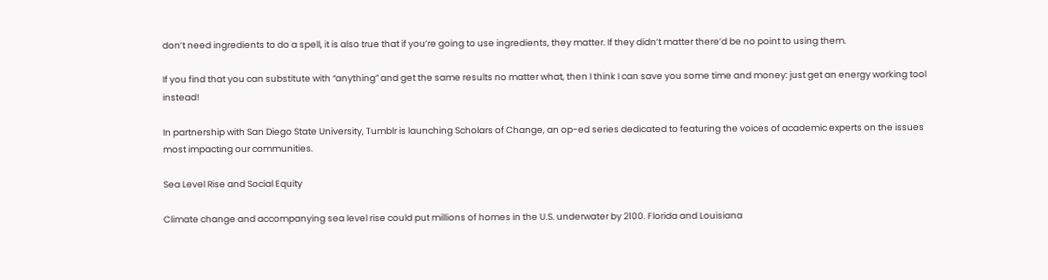don’t need ingredients to do a spell, it is also true that if you’re going to use ingredients, they matter. If they didn’t matter there’d be no point to using them.

If you find that you can substitute with “anything” and get the same results no matter what, then I think I can save you some time and money: just get an energy working tool instead!

In partnership with San Diego State University, Tumblr is launching Scholars of Change, an op-ed series dedicated to featuring the voices of academic experts on the issues most impacting our communities.

Sea Level Rise and Social Equity

Climate change and accompanying sea level rise could put millions of homes in the U.S. underwater by 2100. Florida and Louisiana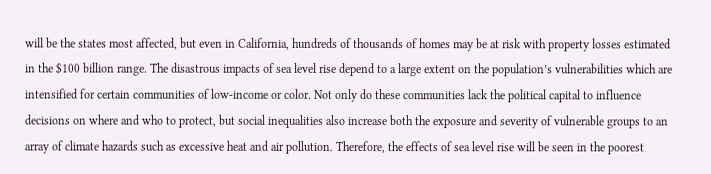will be the states most affected, but even in California, hundreds of thousands of homes may be at risk with property losses estimated in the $100 billion range. The disastrous impacts of sea level rise depend to a large extent on the population’s vulnerabilities which are intensified for certain communities of low-income or color. Not only do these communities lack the political capital to influence decisions on where and who to protect, but social inequalities also increase both the exposure and severity of vulnerable groups to an array of climate hazards such as excessive heat and air pollution. Therefore, the effects of sea level rise will be seen in the poorest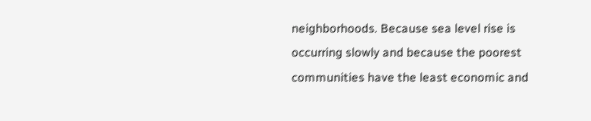neighborhoods. Because sea level rise is occurring slowly and because the poorest communities have the least economic and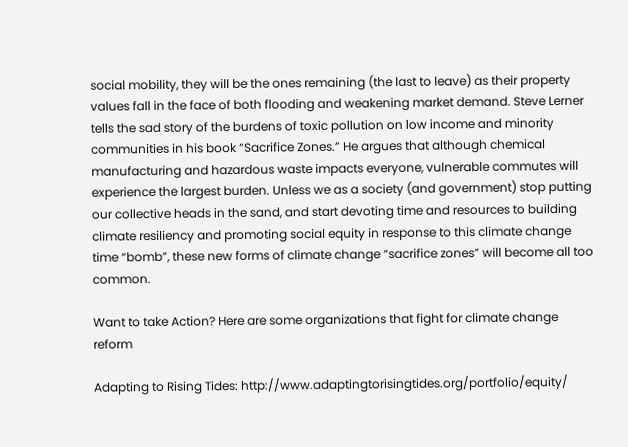social mobility, they will be the ones remaining (the last to leave) as their property values fall in the face of both flooding and weakening market demand. Steve Lerner tells the sad story of the burdens of toxic pollution on low income and minority communities in his book “Sacrifice Zones.” He argues that although chemical manufacturing and hazardous waste impacts everyone, vulnerable commutes will experience the largest burden. Unless we as a society (and government) stop putting our collective heads in the sand, and start devoting time and resources to building climate resiliency and promoting social equity in response to this climate change time “bomb”, these new forms of climate change “sacrifice zones” will become all too common.

Want to take Action? Here are some organizations that fight for climate change reform

Adapting to Rising Tides: http://www.adaptingtorisingtides.org/portfolio/equity/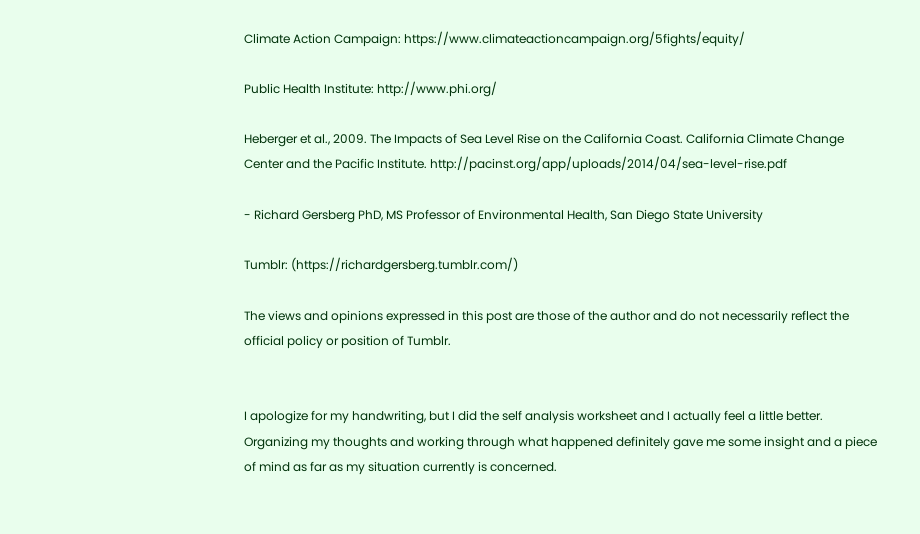Climate Action Campaign: https://www.climateactioncampaign.org/5fights/equity/

Public Health Institute: http://www.phi.org/

Heberger et al., 2009. The Impacts of Sea Level Rise on the California Coast. California Climate Change Center and the Pacific Institute. http://pacinst.org/app/uploads/2014/04/sea-level-rise.pdf

- Richard Gersberg PhD, MS Professor of Environmental Health, San Diego State University

Tumblr: (https://richardgersberg.tumblr.com/)

The views and opinions expressed in this post are those of the author and do not necessarily reflect the official policy or position of Tumblr.


I apologize for my handwriting, but I did the self analysis worksheet and I actually feel a little better. Organizing my thoughts and working through what happened definitely gave me some insight and a piece of mind as far as my situation currently is concerned.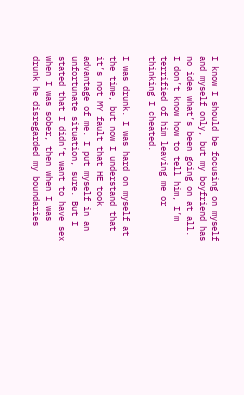I know I should be focusing on myself and myself only, but my boyfriend has no idea what’s been going on at all. I don’t know how to tell him, I’m terrified of him leaving me or thinking I cheated.

I was drunk. I was hard on myself at the time, but now I understand that it’s not MY fault that HE took advantage of me. I put myself in an unfortunate situation, sure. But I stated that I didn’t want to have sex when I was sober, then when I was drunk he disregarded my boundaries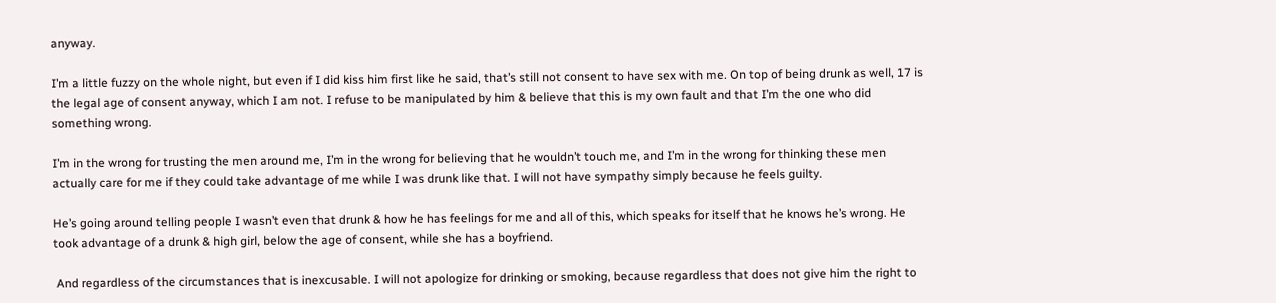anyway.

I’m a little fuzzy on the whole night, but even if I did kiss him first like he said, that’s still not consent to have sex with me. On top of being drunk as well, 17 is the legal age of consent anyway, which I am not. I refuse to be manipulated by him & believe that this is my own fault and that I’m the one who did something wrong.

I’m in the wrong for trusting the men around me, I’m in the wrong for believing that he wouldn’t touch me, and I’m in the wrong for thinking these men actually care for me if they could take advantage of me while I was drunk like that. I will not have sympathy simply because he feels guilty.

He’s going around telling people I wasn’t even that drunk & how he has feelings for me and all of this, which speaks for itself that he knows he’s wrong. He took advantage of a drunk & high girl, below the age of consent, while she has a boyfriend.

 And regardless of the circumstances that is inexcusable. I will not apologize for drinking or smoking, because regardless that does not give him the right to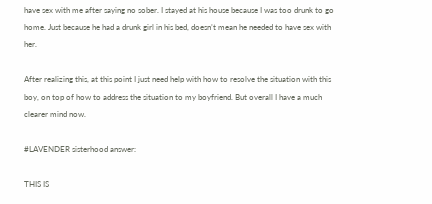have sex with me after saying no sober. I stayed at his house because I was too drunk to go home. Just because he had a drunk girl in his bed, doesn’t mean he needed to have sex with her.

After realizing this, at this point I just need help with how to resolve the situation with this boy, on top of how to address the situation to my boyfriend. But overall I have a much clearer mind now.

#LAVENDER sisterhood answer:

THIS IS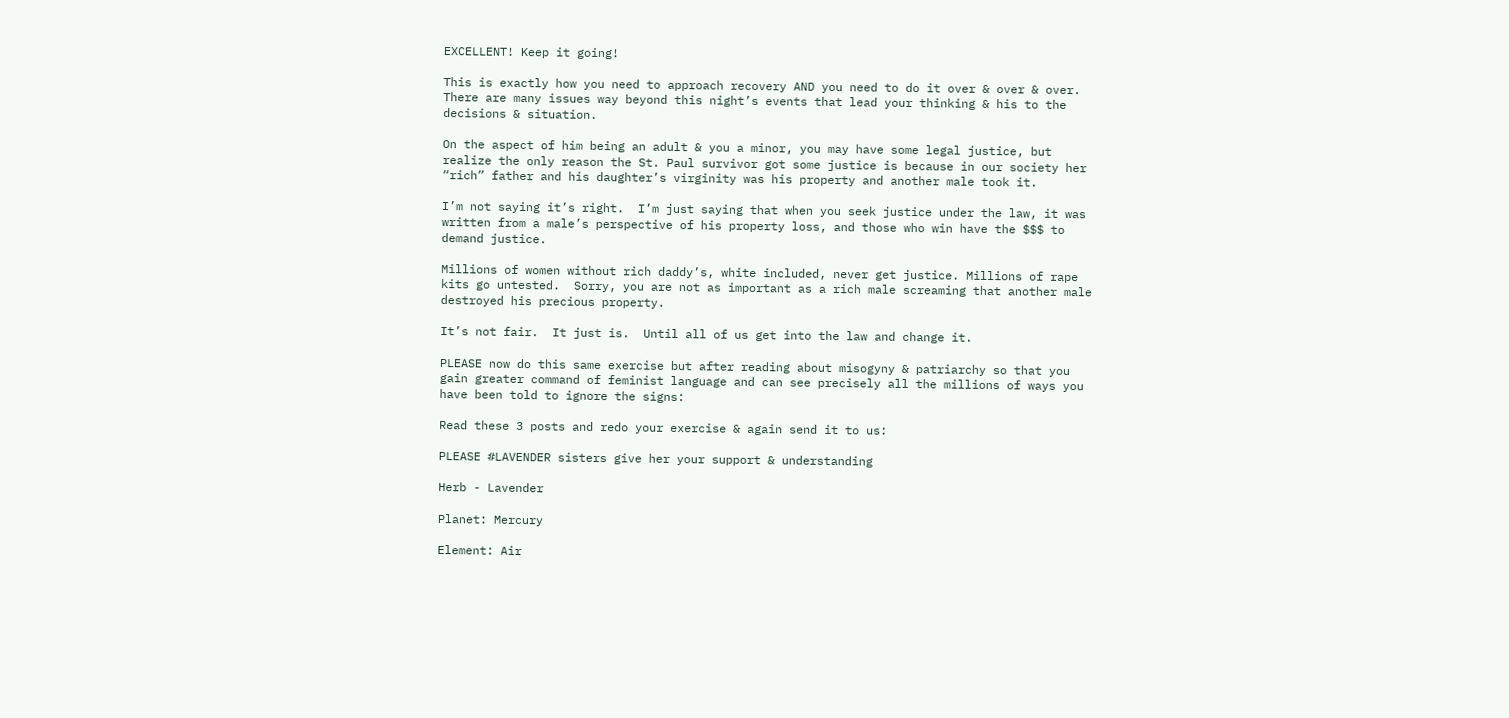EXCELLENT! Keep it going!

This is exactly how you need to approach recovery AND you need to do it over & over & over.   There are many issues way beyond this night’s events that lead your thinking & his to the decisions & situation.

On the aspect of him being an adult & you a minor, you may have some legal justice, but realize the only reason the St. Paul survivor got some justice is because in our society her “rich” father and his daughter’s virginity was his property and another male took it.

I’m not saying it’s right.  I’m just saying that when you seek justice under the law, it was written from a male’s perspective of his property loss, and those who win have the $$$ to demand justice.

Millions of women without rich daddy’s, white included, never get justice. Millions of rape kits go untested.  Sorry, you are not as important as a rich male screaming that another male destroyed his precious property.

It’s not fair.  It just is.  Until all of us get into the law and change it.

PLEASE now do this same exercise but after reading about misogyny & patriarchy so that you gain greater command of feminist language and can see precisely all the millions of ways you have been told to ignore the signs:

Read these 3 posts and redo your exercise & again send it to us:

PLEASE #LAVENDER sisters give her your support & understanding

Herb - Lavender

Planet: Mercury

Element: Air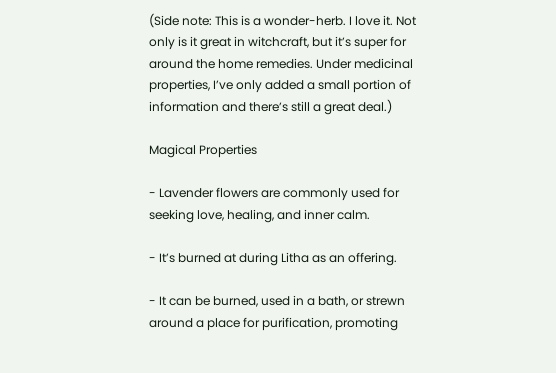(Side note: This is a wonder-herb. I love it. Not only is it great in witchcraft, but it’s super for around the home remedies. Under medicinal properties, I’ve only added a small portion of information and there’s still a great deal.)

Magical Properties

- Lavender flowers are commonly used for seeking love, healing, and inner calm.

- It’s burned at during Litha as an offering.

- It can be burned, used in a bath, or strewn around a place for purification, promoting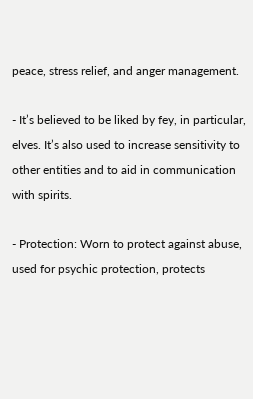peace, stress relief, and anger management.

- It’s believed to be liked by fey, in particular, elves. It’s also used to increase sensitivity to other entities and to aid in communication with spirits.

- Protection: Worn to protect against abuse, used for psychic protection, protects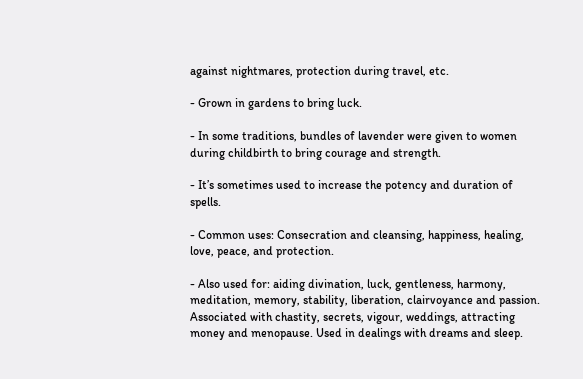against nightmares, protection during travel, etc.

- Grown in gardens to bring luck.

- In some traditions, bundles of lavender were given to women during childbirth to bring courage and strength.

- It’s sometimes used to increase the potency and duration of spells.

- Common uses: Consecration and cleansing, happiness, healing, love, peace, and protection.

- Also used for: aiding divination, luck, gentleness, harmony, meditation, memory, stability, liberation, clairvoyance and passion. Associated with chastity, secrets, vigour, weddings, attracting money and menopause. Used in dealings with dreams and sleep.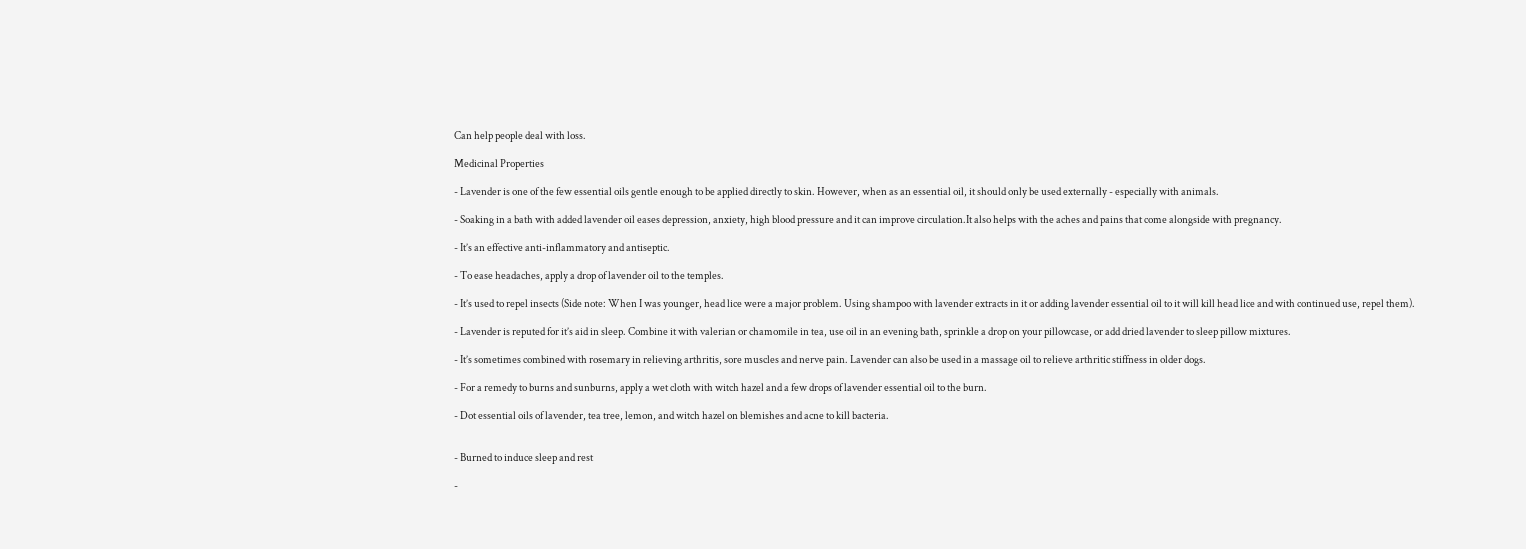Can help people deal with loss.

Medicinal Properties

- Lavender is one of the few essential oils gentle enough to be applied directly to skin. However, when as an essential oil, it should only be used externally - especially with animals.

- Soaking in a bath with added lavender oil eases depression, anxiety, high blood pressure and it can improve circulation.It also helps with the aches and pains that come alongside with pregnancy.

- It’s an effective anti-inflammatory and antiseptic.

- To ease headaches, apply a drop of lavender oil to the temples.

- It’s used to repel insects (Side note: When I was younger, head lice were a major problem. Using shampoo with lavender extracts in it or adding lavender essential oil to it will kill head lice and with continued use, repel them).

- Lavender is reputed for it’s aid in sleep. Combine it with valerian or chamomile in tea, use oil in an evening bath, sprinkle a drop on your pillowcase, or add dried lavender to sleep pillow mixtures.

- It’s sometimes combined with rosemary in relieving arthritis, sore muscles and nerve pain. Lavender can also be used in a massage oil to relieve arthritic stiffness in older dogs.

- For a remedy to burns and sunburns, apply a wet cloth with witch hazel and a few drops of lavender essential oil to the burn.

- Dot essential oils of lavender, tea tree, lemon, and witch hazel on blemishes and acne to kill bacteria.


- Burned to induce sleep and rest

-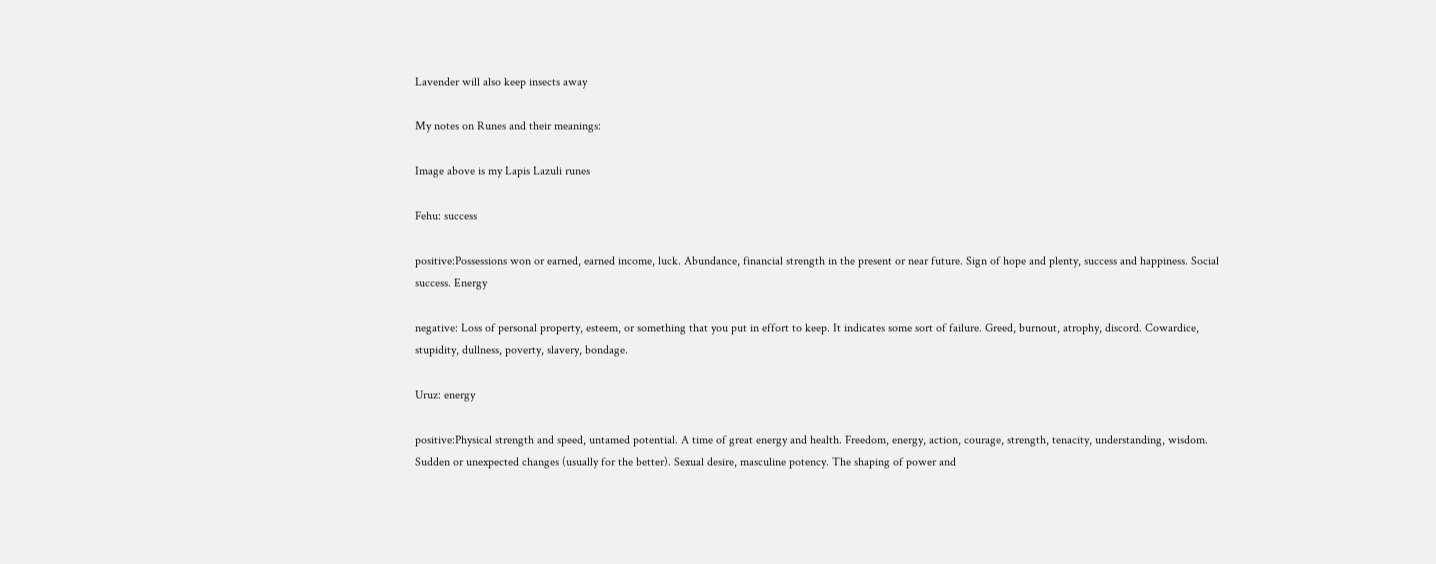Lavender will also keep insects away

My notes on Runes and their meanings:

Image above is my Lapis Lazuli runes

Fehu: success

positive:Possessions won or earned, earned income, luck. Abundance, financial strength in the present or near future. Sign of hope and plenty, success and happiness. Social success. Energy

negative: Loss of personal property, esteem, or something that you put in effort to keep. It indicates some sort of failure. Greed, burnout, atrophy, discord. Cowardice, stupidity, dullness, poverty, slavery, bondage.

Uruz: energy

positive:Physical strength and speed, untamed potential. A time of great energy and health. Freedom, energy, action, courage, strength, tenacity, understanding, wisdom. Sudden or unexpected changes (usually for the better). Sexual desire, masculine potency. The shaping of power and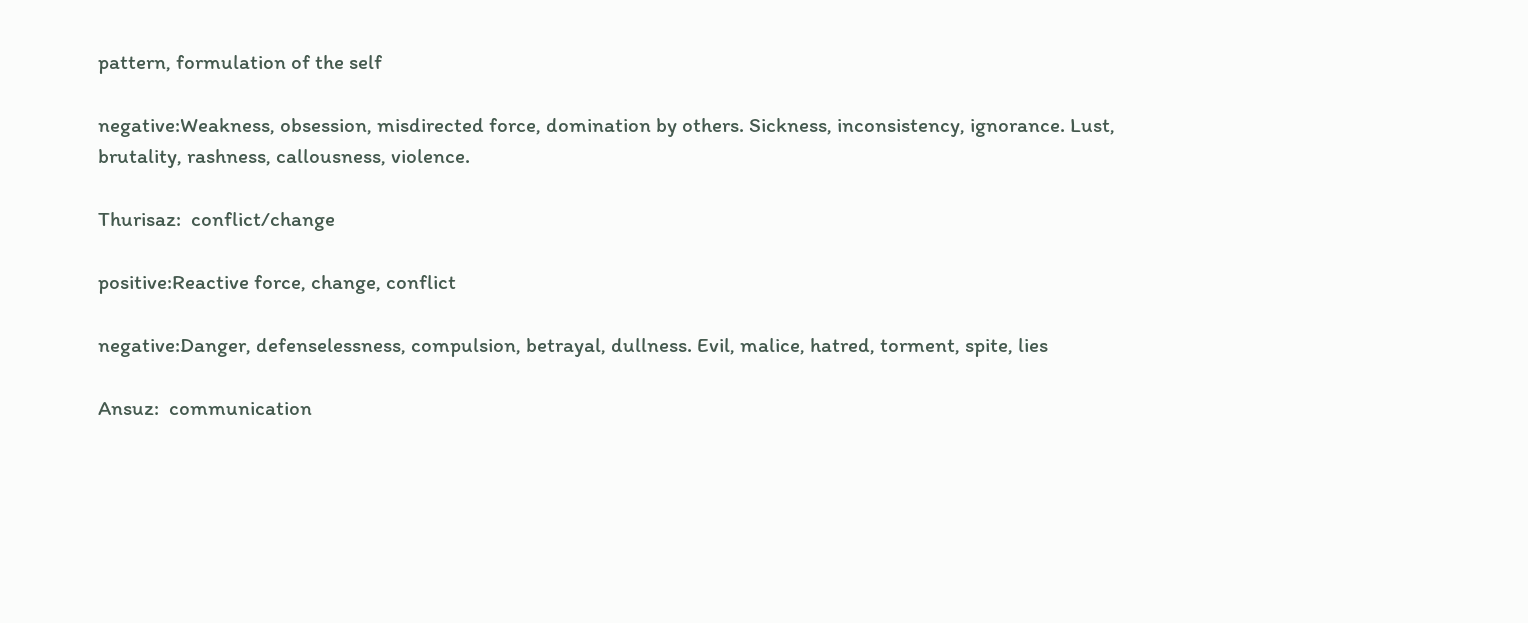pattern, formulation of the self

negative:Weakness, obsession, misdirected force, domination by others. Sickness, inconsistency, ignorance. Lust, brutality, rashness, callousness, violence.

Thurisaz:  conflict/change

positive:Reactive force, change, conflict

negative:Danger, defenselessness, compulsion, betrayal, dullness. Evil, malice, hatred, torment, spite, lies

Ansuz:  communication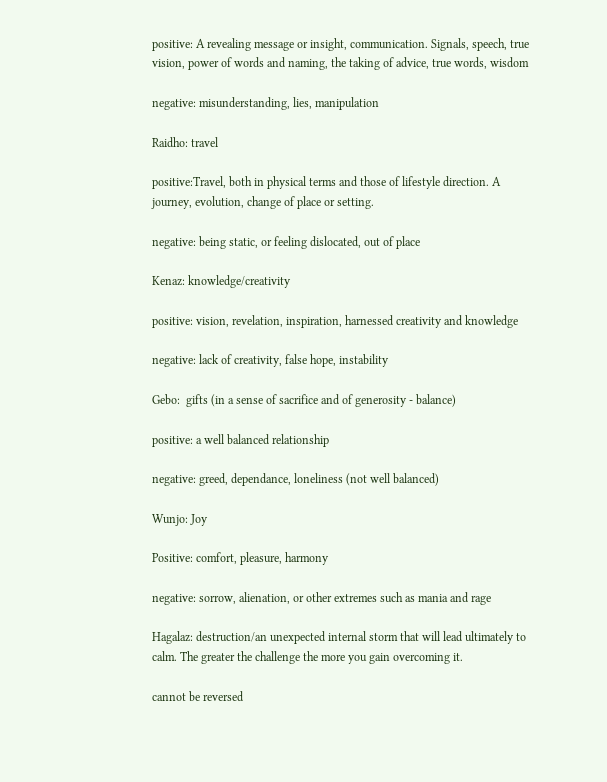positive: A revealing message or insight, communication. Signals, speech, true vision, power of words and naming, the taking of advice, true words, wisdom

negative: misunderstanding, lies, manipulation

Raidho: travel

positive:Travel, both in physical terms and those of lifestyle direction. A journey, evolution, change of place or setting.

negative: being static, or feeling dislocated, out of place

Kenaz: knowledge/creativity

positive: vision, revelation, inspiration, harnessed creativity and knowledge

negative: lack of creativity, false hope, instability

Gebo:  gifts (in a sense of sacrifice and of generosity - balance)

positive: a well balanced relationship

negative: greed, dependance, loneliness (not well balanced)

Wunjo: Joy

Positive: comfort, pleasure, harmony

negative: sorrow, alienation, or other extremes such as mania and rage

Hagalaz: destruction/an unexpected internal storm that will lead ultimately to calm. The greater the challenge the more you gain overcoming it.

cannot be reversed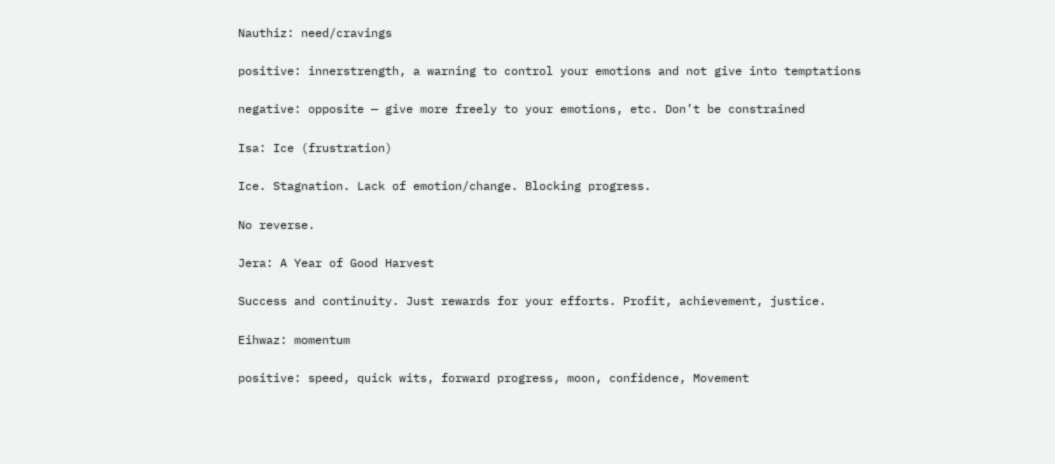Nauthiz: need/cravings

positive: innerstrength, a warning to control your emotions and not give into temptations

negative: opposite — give more freely to your emotions, etc. Don’t be constrained

Isa: Ice (frustration)

Ice. Stagnation. Lack of emotion/change. Blocking progress.

No reverse.

Jera: A Year of Good Harvest

Success and continuity. Just rewards for your efforts. Profit, achievement, justice.

Eihwaz: momentum

positive: speed, quick wits, forward progress, moon, confidence, Movement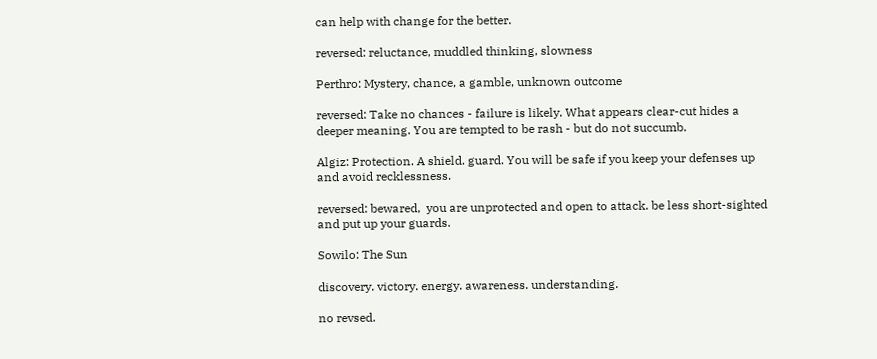can help with change for the better.

reversed: reluctance, muddled thinking, slowness

Perthro: Mystery, chance, a gamble, unknown outcome

reversed: Take no chances - failure is likely. What appears clear-cut hides a deeper meaning. You are tempted to be rash - but do not succumb.

Algiz: Protection. A shield. guard. You will be safe if you keep your defenses up and avoid recklessness.

reversed: bewared,  you are unprotected and open to attack. be less short-sighted and put up your guards.

Sowilo: The Sun

discovery. victory. energy. awareness. understanding.

no revsed.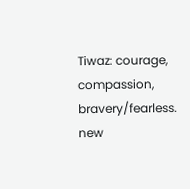Tiwaz: courage, compassion, bravery/fearless. new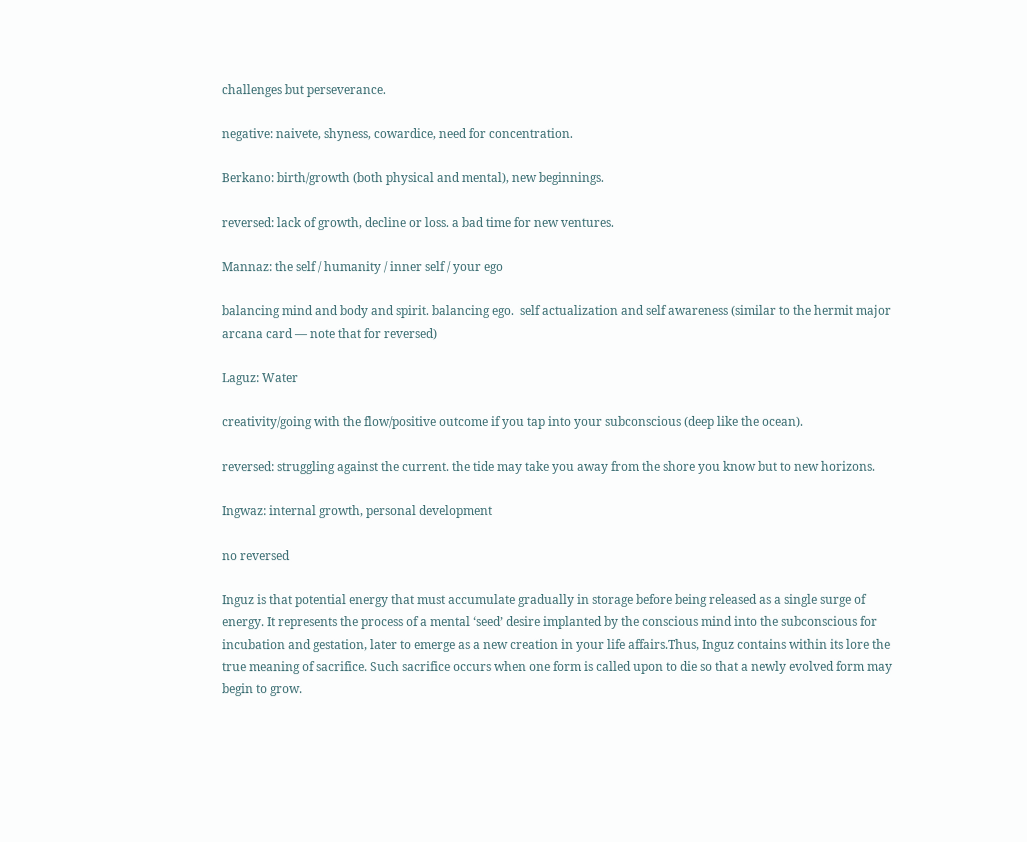challenges but perseverance.

negative: naivete, shyness, cowardice, need for concentration.

Berkano: birth/growth (both physical and mental), new beginnings.

reversed: lack of growth, decline or loss. a bad time for new ventures.

Mannaz: the self / humanity / inner self / your ego

balancing mind and body and spirit. balancing ego.  self actualization and self awareness (similar to the hermit major arcana card — note that for reversed)

Laguz: Water

creativity/going with the flow/positive outcome if you tap into your subconscious (deep like the ocean).

reversed: struggling against the current. the tide may take you away from the shore you know but to new horizons.

Ingwaz: internal growth, personal development

no reversed

Inguz is that potential energy that must accumulate gradually in storage before being released as a single surge of energy. It represents the process of a mental ‘seed’ desire implanted by the conscious mind into the subconscious for incubation and gestation, later to emerge as a new creation in your life affairs.Thus, Inguz contains within its lore the true meaning of sacrifice. Such sacrifice occurs when one form is called upon to die so that a newly evolved form may begin to grow.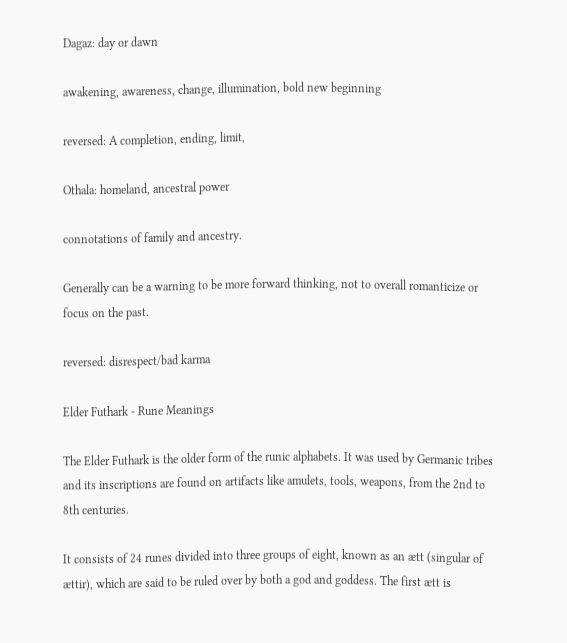Dagaz: day or dawn

awakening, awareness, change, illumination, bold new beginning

reversed: A completion, ending, limit,

Othala: homeland, ancestral power

connotations of family and ancestry.

Generally can be a warning to be more forward thinking, not to overall romanticize or focus on the past.

reversed: disrespect/bad karma

Elder Futhark - Rune Meanings

The Elder Futhark is the older form of the runic alphabets. It was used by Germanic tribes and its inscriptions are found on artifacts like amulets, tools, weapons, from the 2nd to 8th centuries.

It consists of 24 runes divided into three groups of eight, known as an ætt (singular of ættir), which are said to be ruled over by both a god and goddess. The first ætt is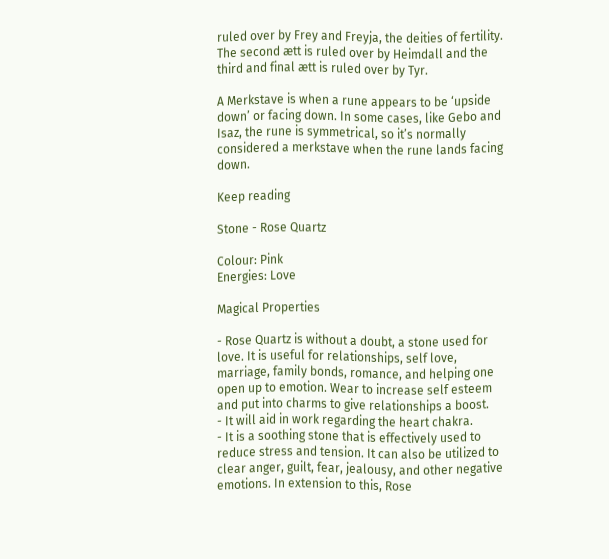ruled over by Frey and Freyja, the deities of fertility. The second ætt is ruled over by Heimdall and the third and final ætt is ruled over by Tyr.

A Merkstave is when a rune appears to be ‘upside down’ or facing down. In some cases, like Gebo and Isaz, the rune is symmetrical, so it’s normally considered a merkstave when the rune lands facing down.

Keep reading

Stone - Rose Quartz

Colour: Pink
Energies: Love

Magical Properties

- Rose Quartz is without a doubt, a stone used for love. It is useful for relationships, self love, marriage, family bonds, romance, and helping one open up to emotion. Wear to increase self esteem and put into charms to give relationships a boost.
- It will aid in work regarding the heart chakra.
- It is a soothing stone that is effectively used to reduce stress and tension. It can also be utilized to clear anger, guilt, fear, jealousy, and other negative emotions. In extension to this, Rose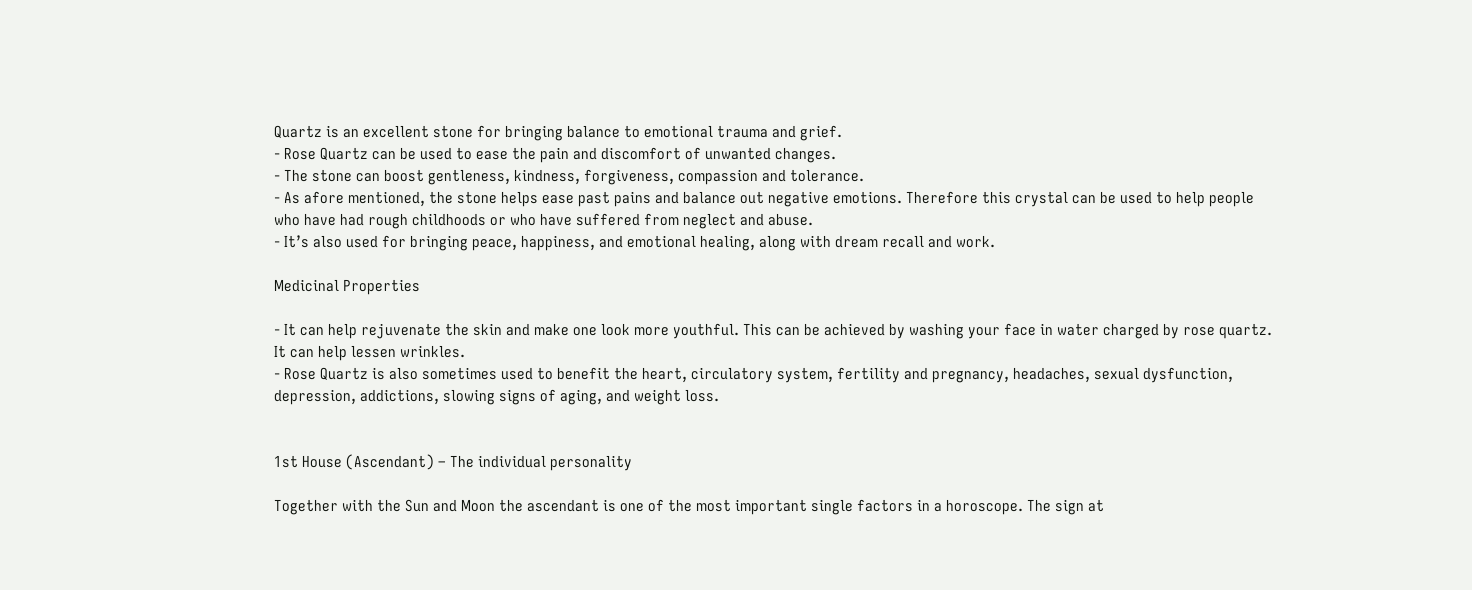Quartz is an excellent stone for bringing balance to emotional trauma and grief.
- Rose Quartz can be used to ease the pain and discomfort of unwanted changes.
- The stone can boost gentleness, kindness, forgiveness, compassion and tolerance.
- As afore mentioned, the stone helps ease past pains and balance out negative emotions. Therefore this crystal can be used to help people who have had rough childhoods or who have suffered from neglect and abuse.
- It’s also used for bringing peace, happiness, and emotional healing, along with dream recall and work.

Medicinal Properties

- It can help rejuvenate the skin and make one look more youthful. This can be achieved by washing your face in water charged by rose quartz. It can help lessen wrinkles.
- Rose Quartz is also sometimes used to benefit the heart, circulatory system, fertility and pregnancy, headaches, sexual dysfunction, depression, addictions, slowing signs of aging, and weight loss.


1st House (Ascendant) – The individual personality

Together with the Sun and Moon the ascendant is one of the most important single factors in a horoscope. The sign at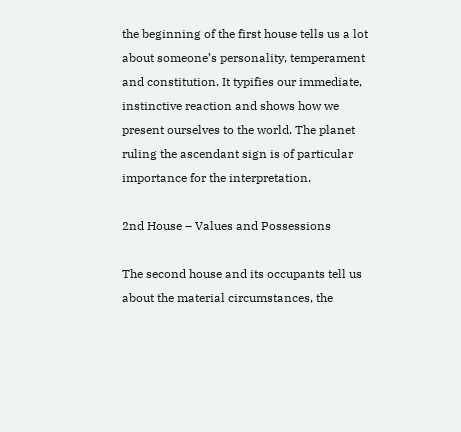the beginning of the first house tells us a lot about someone’s personality, temperament and constitution. It typifies our immediate, instinctive reaction and shows how we present ourselves to the world. The planet ruling the ascendant sign is of particular importance for the interpretation.

2nd House – Values and Possessions

The second house and its occupants tell us about the material circumstances, the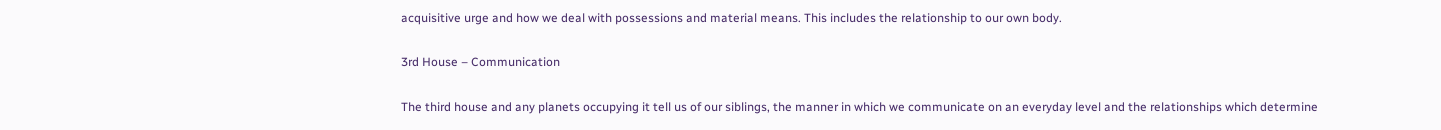acquisitive urge and how we deal with possessions and material means. This includes the relationship to our own body.

3rd House – Communication

The third house and any planets occupying it tell us of our siblings, the manner in which we communicate on an everyday level and the relationships which determine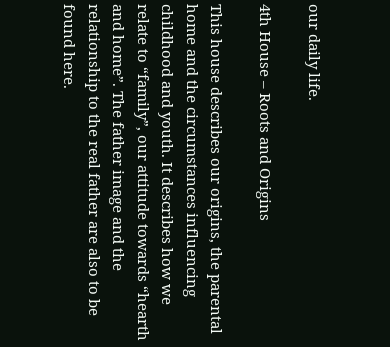our daily life.

4th House – Roots and Origins

This house describes our origins, the parental home and the circumstances influencing childhood and youth. It describes how we relate to “family”, our attitude towards “hearth and home”. The father image and the relationship to the real father are also to be found here.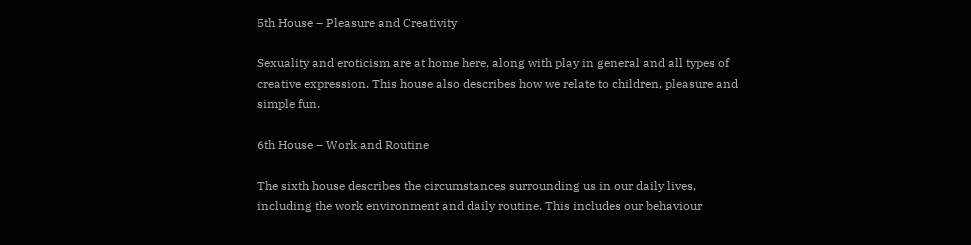5th House – Pleasure and Creativity

Sexuality and eroticism are at home here, along with play in general and all types of creative expression. This house also describes how we relate to children, pleasure and simple fun.

6th House – Work and Routine

The sixth house describes the circumstances surrounding us in our daily lives, including the work environment and daily routine. This includes our behaviour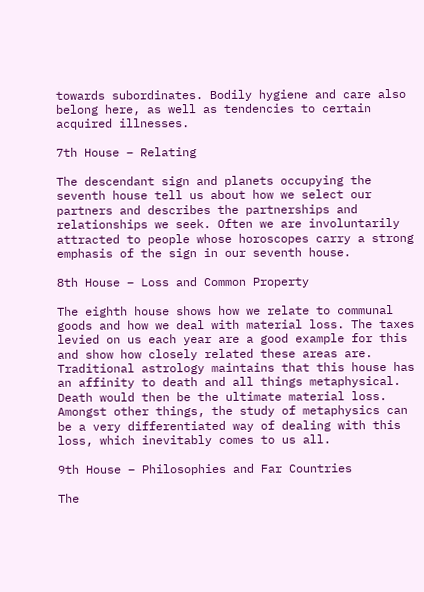towards subordinates. Bodily hygiene and care also belong here, as well as tendencies to certain acquired illnesses.

7th House – Relating

The descendant sign and planets occupying the seventh house tell us about how we select our partners and describes the partnerships and relationships we seek. Often we are involuntarily attracted to people whose horoscopes carry a strong emphasis of the sign in our seventh house.

8th House – Loss and Common Property

The eighth house shows how we relate to communal goods and how we deal with material loss. The taxes levied on us each year are a good example for this and show how closely related these areas are. Traditional astrology maintains that this house has an affinity to death and all things metaphysical. Death would then be the ultimate material loss. Amongst other things, the study of metaphysics can be a very differentiated way of dealing with this loss, which inevitably comes to us all.

9th House – Philosophies and Far Countries

The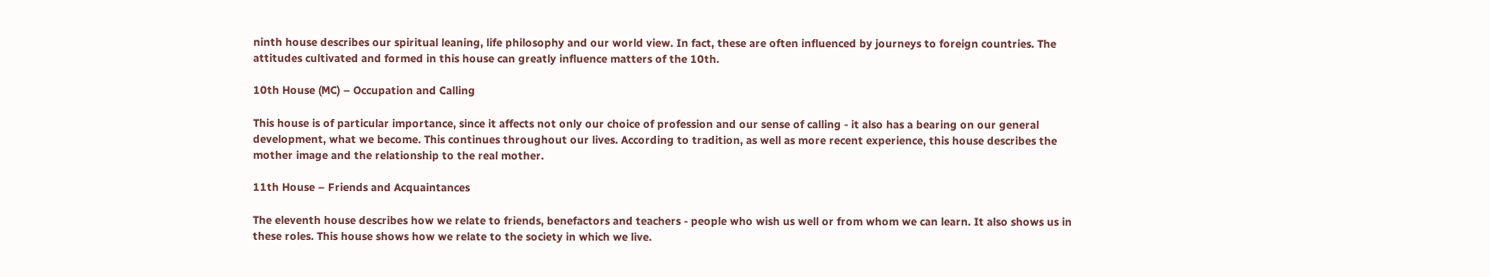ninth house describes our spiritual leaning, life philosophy and our world view. In fact, these are often influenced by journeys to foreign countries. The attitudes cultivated and formed in this house can greatly influence matters of the 10th.

10th House (MC) – Occupation and Calling

This house is of particular importance, since it affects not only our choice of profession and our sense of calling - it also has a bearing on our general development, what we become. This continues throughout our lives. According to tradition, as well as more recent experience, this house describes the mother image and the relationship to the real mother.

11th House – Friends and Acquaintances

The eleventh house describes how we relate to friends, benefactors and teachers - people who wish us well or from whom we can learn. It also shows us in these roles. This house shows how we relate to the society in which we live.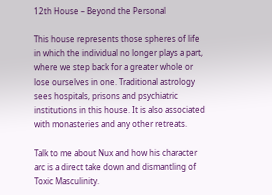12th House – Beyond the Personal

This house represents those spheres of life in which the individual no longer plays a part, where we step back for a greater whole or lose ourselves in one. Traditional astrology sees hospitals, prisons and psychiatric institutions in this house. It is also associated with monasteries and any other retreats.

Talk to me about Nux and how his character arc is a direct take down and dismantling of Toxic Masculinity.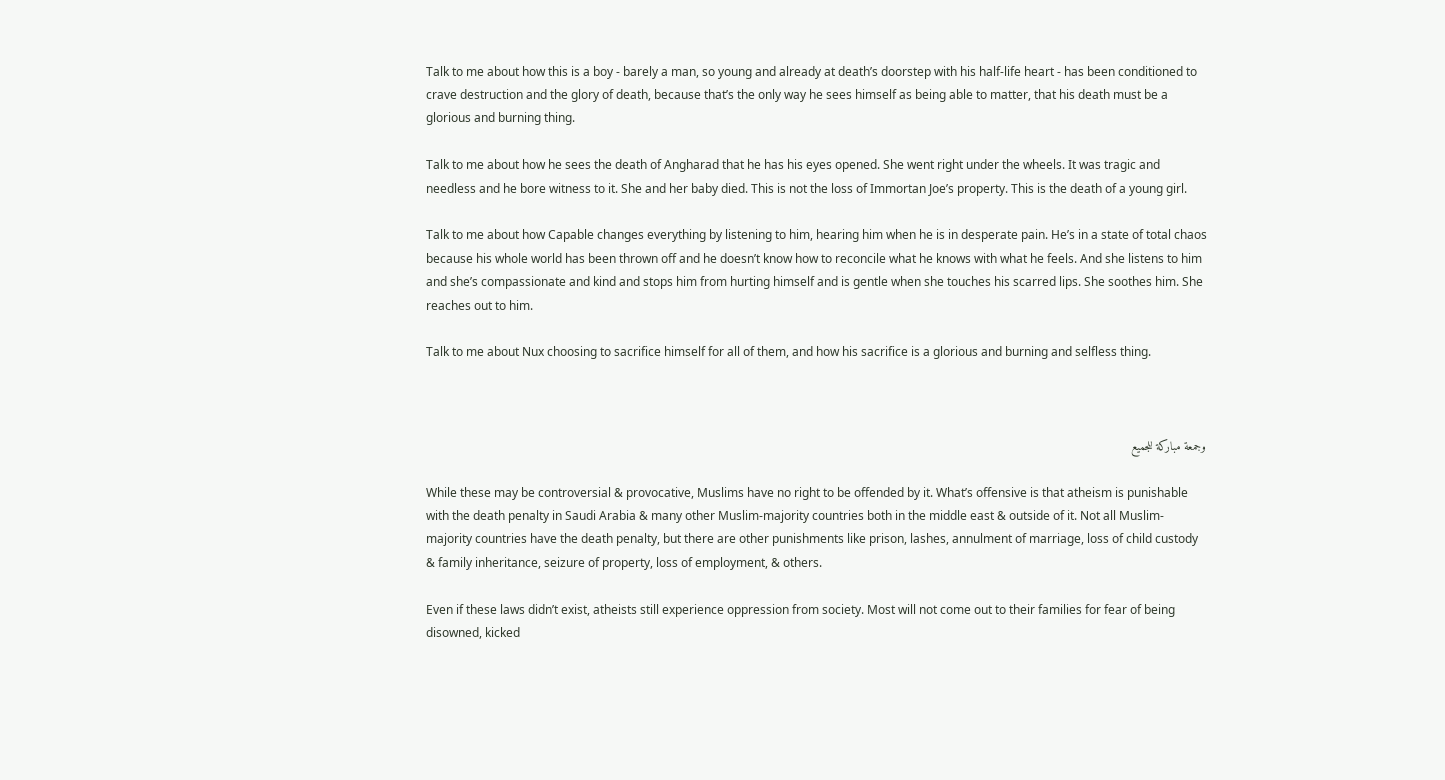Talk to me about how this is a boy - barely a man, so young and already at death’s doorstep with his half-life heart - has been conditioned to crave destruction and the glory of death, because that’s the only way he sees himself as being able to matter, that his death must be a glorious and burning thing.

Talk to me about how he sees the death of Angharad that he has his eyes opened. She went right under the wheels. It was tragic and needless and he bore witness to it. She and her baby died. This is not the loss of Immortan Joe’s property. This is the death of a young girl.

Talk to me about how Capable changes everything by listening to him, hearing him when he is in desperate pain. He’s in a state of total chaos because his whole world has been thrown off and he doesn’t know how to reconcile what he knows with what he feels. And she listens to him and she’s compassionate and kind and stops him from hurting himself and is gentle when she touches his scarred lips. She soothes him. She reaches out to him.

Talk to me about Nux choosing to sacrifice himself for all of them, and how his sacrifice is a glorious and burning and selfless thing.



وجمعة مباركة للجميع

While these may be controversial & provocative, Muslims have no right to be offended by it. What’s offensive is that atheism is punishable with the death penalty in Saudi Arabia & many other Muslim-majority countries both in the middle east & outside of it. Not all Muslim-majority countries have the death penalty, but there are other punishments like prison, lashes, annulment of marriage, loss of child custody & family inheritance, seizure of property, loss of employment, & others.

Even if these laws didn’t exist, atheists still experience oppression from society. Most will not come out to their families for fear of being disowned, kicked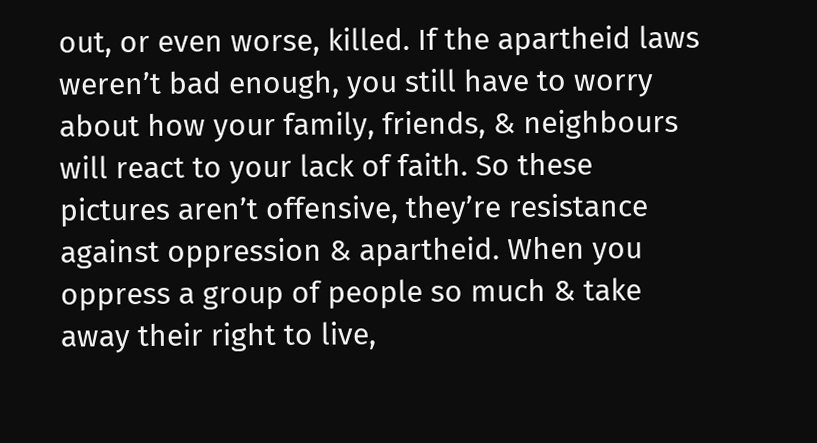out, or even worse, killed. If the apartheid laws weren’t bad enough, you still have to worry about how your family, friends, & neighbours will react to your lack of faith. So these pictures aren’t offensive, they’re resistance against oppression & apartheid. When you oppress a group of people so much & take away their right to live,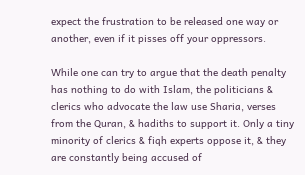expect the frustration to be released one way or another, even if it pisses off your oppressors.

While one can try to argue that the death penalty has nothing to do with Islam, the politicians & clerics who advocate the law use Sharia, verses from the Quran, & hadiths to support it. Only a tiny minority of clerics & fiqh experts oppose it, & they are constantly being accused of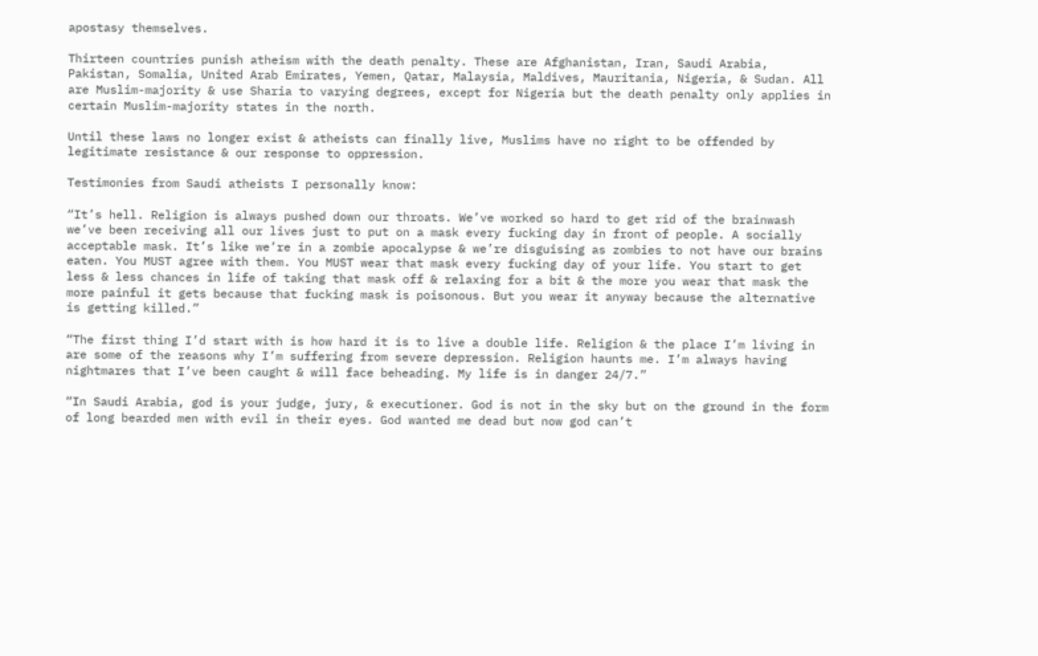apostasy themselves.

Thirteen countries punish atheism with the death penalty. These are Afghanistan, Iran, Saudi Arabia, Pakistan, Somalia, United Arab Emirates, Yemen, Qatar, Malaysia, Maldives, Mauritania, Nigeria, & Sudan. All are Muslim-majority & use Sharia to varying degrees, except for Nigeria but the death penalty only applies in certain Muslim-majority states in the north.

Until these laws no longer exist & atheists can finally live, Muslims have no right to be offended by legitimate resistance & our response to oppression.

Testimonies from Saudi atheists I personally know:

“It’s hell. Religion is always pushed down our throats. We’ve worked so hard to get rid of the brainwash we’ve been receiving all our lives just to put on a mask every fucking day in front of people. A socially acceptable mask. It’s like we’re in a zombie apocalypse & we’re disguising as zombies to not have our brains eaten. You MUST agree with them. You MUST wear that mask every fucking day of your life. You start to get less & less chances in life of taking that mask off & relaxing for a bit & the more you wear that mask the more painful it gets because that fucking mask is poisonous. But you wear it anyway because the alternative is getting killed.”

“The first thing I’d start with is how hard it is to live a double life. Religion & the place I’m living in are some of the reasons why I’m suffering from severe depression. Religion haunts me. I’m always having nightmares that I’ve been caught & will face beheading. My life is in danger 24/7.”

“In Saudi Arabia, god is your judge, jury, & executioner. God is not in the sky but on the ground in the form of long bearded men with evil in their eyes. God wanted me dead but now god can’t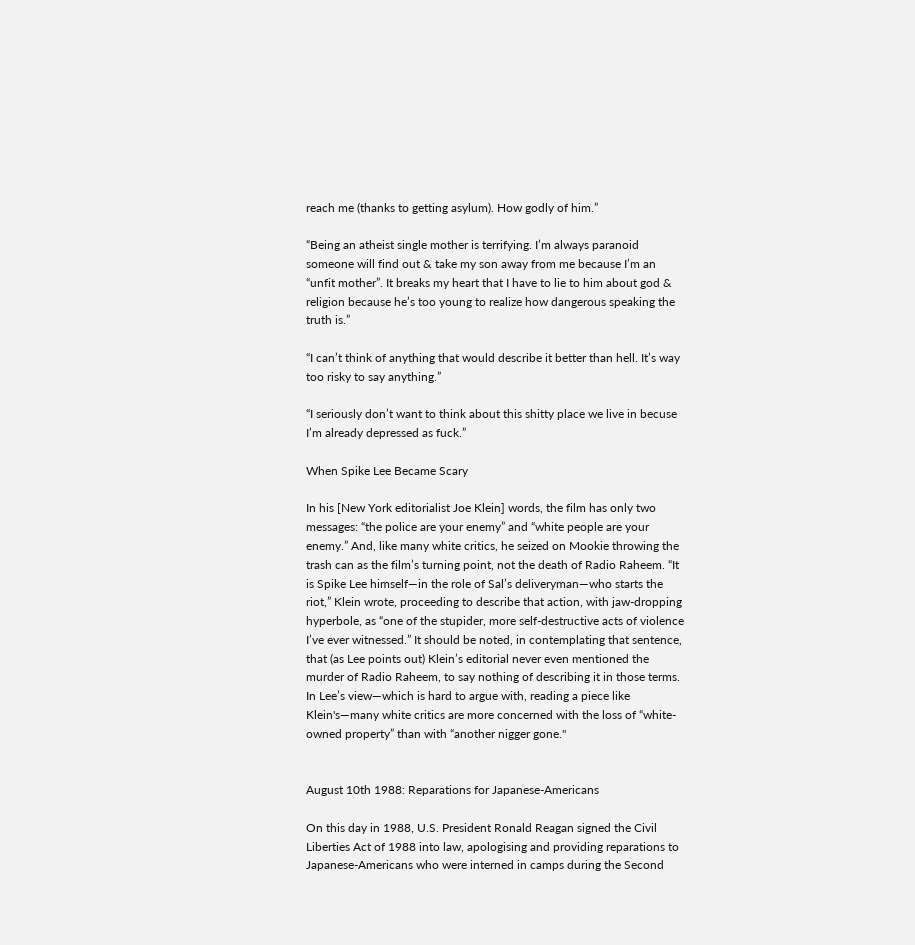reach me (thanks to getting asylum). How godly of him.”

“Being an atheist single mother is terrifying. I’m always paranoid someone will find out & take my son away from me because I’m an “unfit mother”. It breaks my heart that I have to lie to him about god & religion because he’s too young to realize how dangerous speaking the truth is.”

“I can’t think of anything that would describe it better than hell. It’s way too risky to say anything.”

“I seriously don’t want to think about this shitty place we live in becuse I’m already depressed as fuck.”

When Spike Lee Became Scary

In his [New York editorialist Joe Klein] words, the film has only two messages: “the police are your enemy” and “white people are your enemy.” And, like many white critics, he seized on Mookie throwing the trash can as the film’s turning point, not the death of Radio Raheem. “It is Spike Lee himself—in the role of Sal’s deliveryman—who starts the riot,” Klein wrote, proceeding to describe that action, with jaw-dropping hyperbole, as “one of the stupider, more self-destructive acts of violence I’ve ever witnessed.” It should be noted, in contemplating that sentence, that (as Lee points out) Klein’s editorial never even mentioned the murder of Radio Raheem, to say nothing of describing it in those terms. In Lee’s view—which is hard to argue with, reading a piece like Klein's—many white critics are more concerned with the loss of “white-owned property” than with “another nigger gone."


August 10th 1988: Reparations for Japanese-Americans

On this day in 1988, U.S. President Ronald Reagan signed the Civil Liberties Act of 1988 into law, apologising and providing reparations to Japanese-Americans who were interned in camps during the Second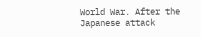World War. After the Japanese attack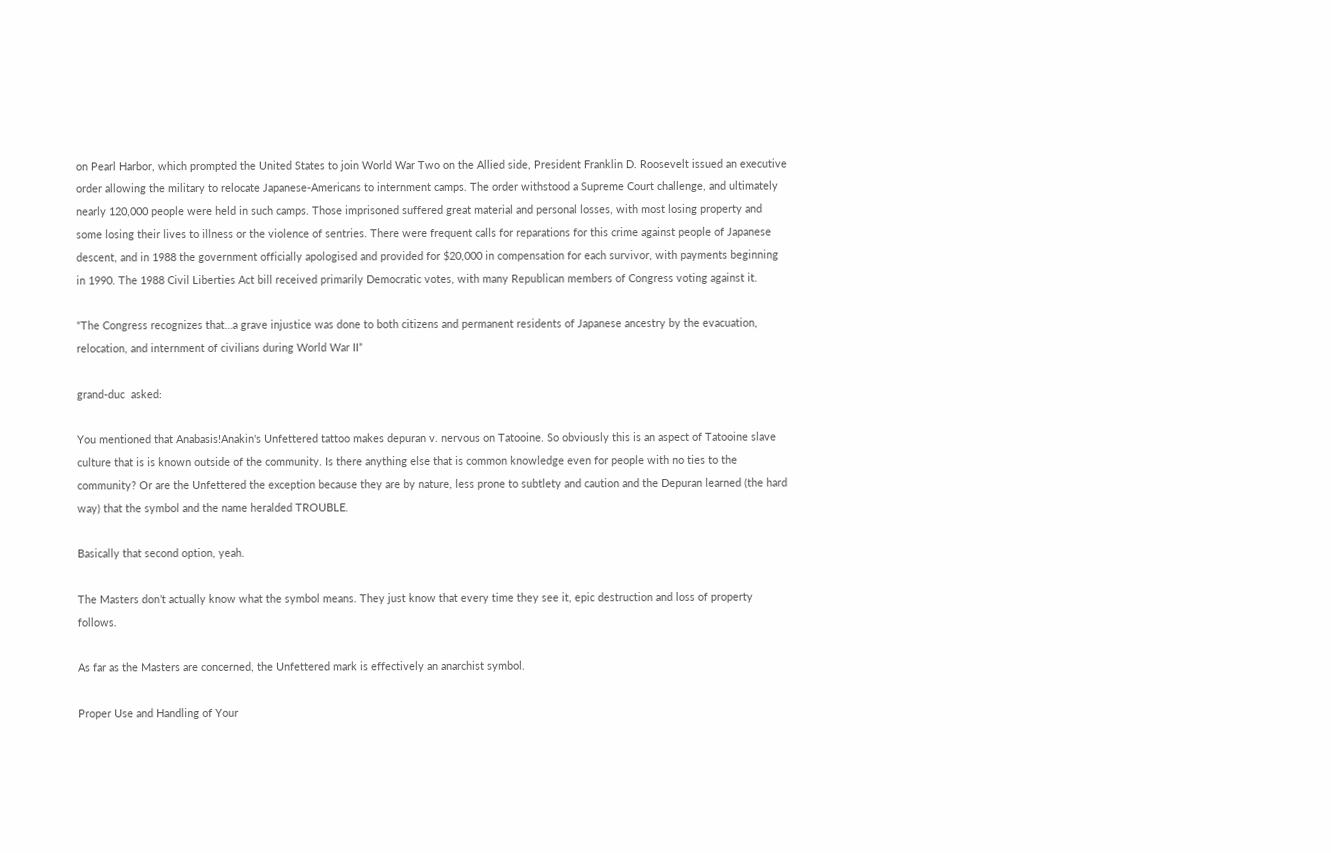on Pearl Harbor, which prompted the United States to join World War Two on the Allied side, President Franklin D. Roosevelt issued an executive order allowing the military to relocate Japanese-Americans to internment camps. The order withstood a Supreme Court challenge, and ultimately nearly 120,000 people were held in such camps. Those imprisoned suffered great material and personal losses, with most losing property and some losing their lives to illness or the violence of sentries. There were frequent calls for reparations for this crime against people of Japanese descent, and in 1988 the government officially apologised and provided for $20,000 in compensation for each survivor, with payments beginning in 1990. The 1988 Civil Liberties Act bill received primarily Democratic votes, with many Republican members of Congress voting against it.

“The Congress recognizes that…a grave injustice was done to both citizens and permanent residents of Japanese ancestry by the evacuation, relocation, and internment of civilians during World War II”

grand-duc  asked:

You mentioned that Anabasis!Anakin's Unfettered tattoo makes depuran v. nervous on Tatooine. So obviously this is an aspect of Tatooine slave culture that is is known outside of the community. Is there anything else that is common knowledge even for people with no ties to the community? Or are the Unfettered the exception because they are by nature, less prone to subtlety and caution and the Depuran learned (the hard way) that the symbol and the name heralded TROUBLE.

Basically that second option, yeah.

The Masters don’t actually know what the symbol means. They just know that every time they see it, epic destruction and loss of property follows.

As far as the Masters are concerned, the Unfettered mark is effectively an anarchist symbol.

Proper Use and Handling of Your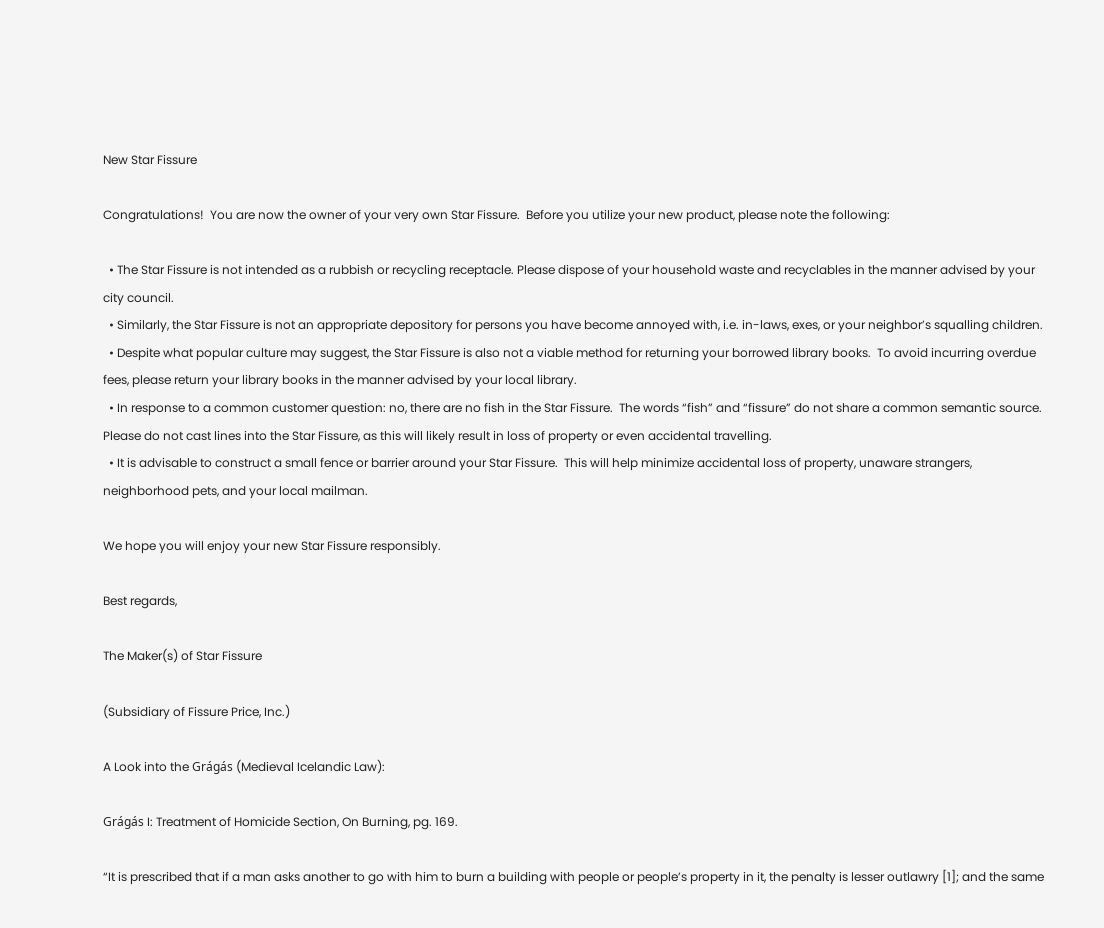New Star Fissure

Congratulations!  You are now the owner of your very own Star Fissure.  Before you utilize your new product, please note the following:

  • The Star Fissure is not intended as a rubbish or recycling receptacle. Please dispose of your household waste and recyclables in the manner advised by your city council.
  • Similarly, the Star Fissure is not an appropriate depository for persons you have become annoyed with, i.e. in-laws, exes, or your neighbor’s squalling children.
  • Despite what popular culture may suggest, the Star Fissure is also not a viable method for returning your borrowed library books.  To avoid incurring overdue fees, please return your library books in the manner advised by your local library.
  • In response to a common customer question: no, there are no fish in the Star Fissure.  The words “fish” and “fissure” do not share a common semantic source. Please do not cast lines into the Star Fissure, as this will likely result in loss of property or even accidental travelling.
  • It is advisable to construct a small fence or barrier around your Star Fissure.  This will help minimize accidental loss of property, unaware strangers, neighborhood pets, and your local mailman.

We hope you will enjoy your new Star Fissure responsibly.

Best regards,

The Maker(s) of Star Fissure

(Subsidiary of Fissure Price, Inc.)

A Look into the Grágás (Medieval Icelandic Law):

Grágás I: Treatment of Homicide Section, On Burning, pg. 169.

“It is prescribed that if a man asks another to go with him to burn a building with people or people’s property in it, the penalty is lesser outlawry [1]; and the same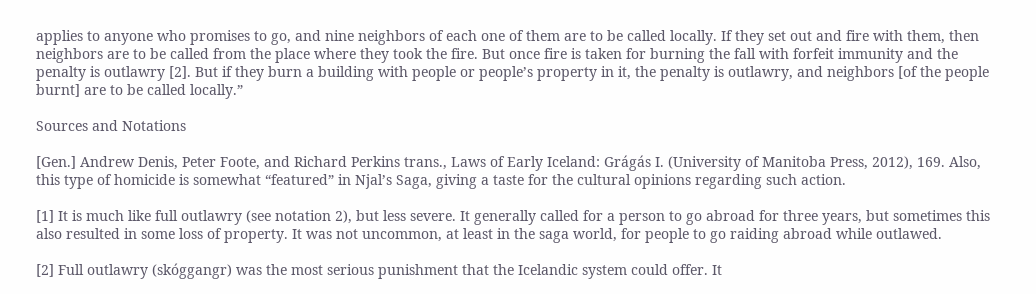applies to anyone who promises to go, and nine neighbors of each one of them are to be called locally. If they set out and fire with them, then neighbors are to be called from the place where they took the fire. But once fire is taken for burning the fall with forfeit immunity and the penalty is outlawry [2]. But if they burn a building with people or people’s property in it, the penalty is outlawry, and neighbors [of the people burnt] are to be called locally.”

Sources and Notations

[Gen.] Andrew Denis, Peter Foote, and Richard Perkins trans., Laws of Early Iceland: Grágás I. (University of Manitoba Press, 2012), 169. Also, this type of homicide is somewhat “featured” in Njal’s Saga, giving a taste for the cultural opinions regarding such action.

[1] It is much like full outlawry (see notation 2), but less severe. It generally called for a person to go abroad for three years, but sometimes this also resulted in some loss of property. It was not uncommon, at least in the saga world, for people to go raiding abroad while outlawed.

[2] Full outlawry (skóggangr) was the most serious punishment that the Icelandic system could offer. It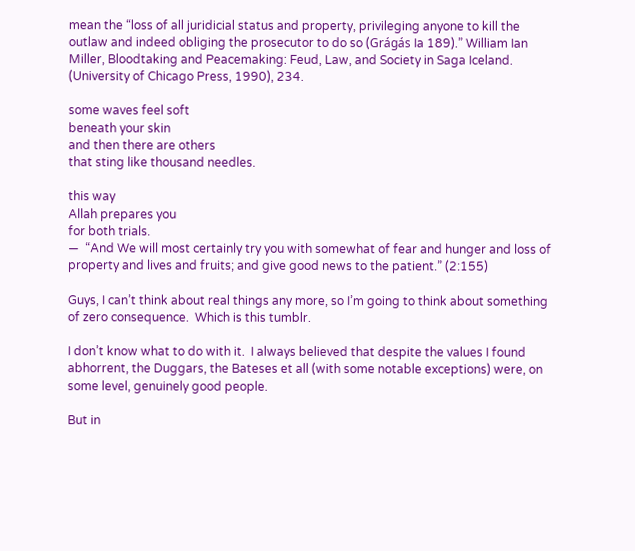mean the “loss of all juridicial status and property, privileging anyone to kill the outlaw and indeed obliging the prosecutor to do so (Grágás Ia 189).” William Ian Miller, Bloodtaking and Peacemaking: Feud, Law, and Society in Saga Iceland. (University of Chicago Press, 1990), 234.

some waves feel soft
beneath your skin
and then there are others
that sting like thousand needles.

this way
Allah prepares you
for both trials.
—  “And We will most certainly try you with somewhat of fear and hunger and loss of property and lives and fruits; and give good news to the patient.” (2:155)

Guys, I can’t think about real things any more, so I’m going to think about something of zero consequence.  Which is this tumblr.

I don’t know what to do with it.  I always believed that despite the values I found abhorrent, the Duggars, the Bateses et all (with some notable exceptions) were, on some level, genuinely good people.

But in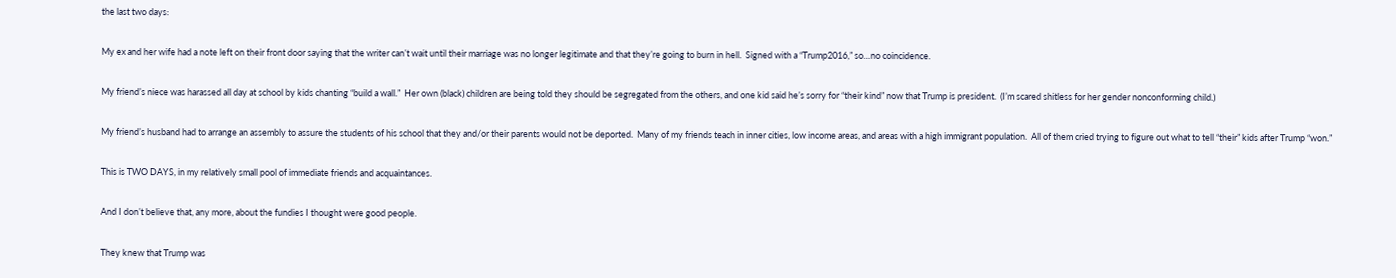the last two days:

My ex and her wife had a note left on their front door saying that the writer can’t wait until their marriage was no longer legitimate and that they’re going to burn in hell.  Signed with a “Trump2016,” so…no coincidence.

My friend’s niece was harassed all day at school by kids chanting “build a wall.”  Her own (black) children are being told they should be segregated from the others, and one kid said he’s sorry for “their kind” now that Trump is president.  (I’m scared shitless for her gender nonconforming child.)

My friend’s husband had to arrange an assembly to assure the students of his school that they and/or their parents would not be deported.  Many of my friends teach in inner cities, low income areas, and areas with a high immigrant population.  All of them cried trying to figure out what to tell “their” kids after Trump “won.”

This is TWO DAYS, in my relatively small pool of immediate friends and acquaintances.

And I don’t believe that, any more, about the fundies I thought were good people.

They knew that Trump was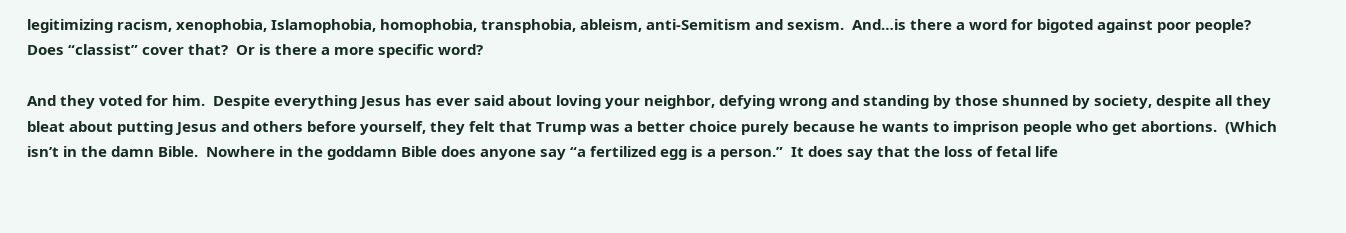legitimizing racism, xenophobia, Islamophobia, homophobia, transphobia, ableism, anti-Semitism and sexism.  And…is there a word for bigoted against poor people?  Does “classist” cover that?  Or is there a more specific word?

And they voted for him.  Despite everything Jesus has ever said about loving your neighbor, defying wrong and standing by those shunned by society, despite all they bleat about putting Jesus and others before yourself, they felt that Trump was a better choice purely because he wants to imprison people who get abortions.  (Which isn’t in the damn Bible.  Nowhere in the goddamn Bible does anyone say “a fertilized egg is a person.”  It does say that the loss of fetal life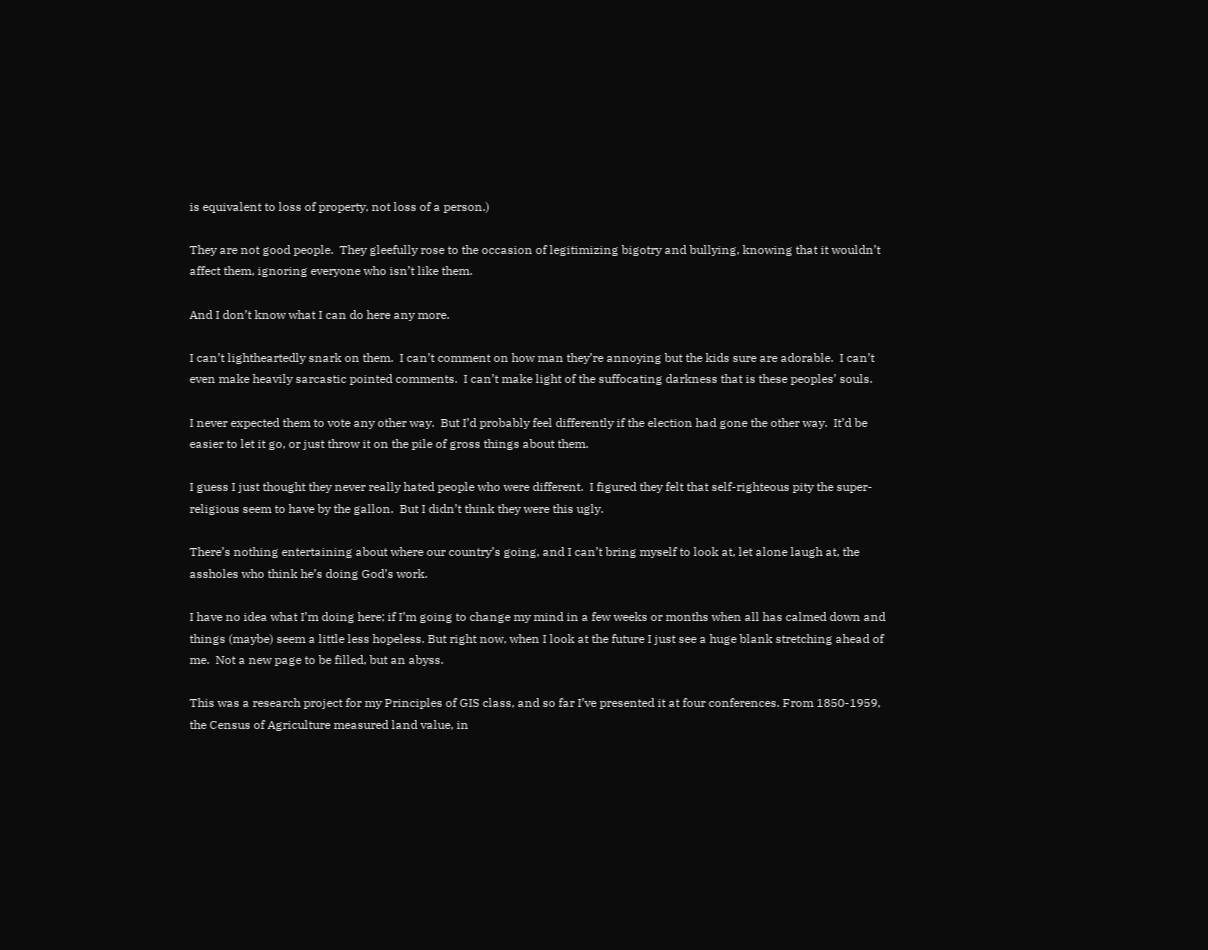is equivalent to loss of property, not loss of a person.)

They are not good people.  They gleefully rose to the occasion of legitimizing bigotry and bullying, knowing that it wouldn’t affect them, ignoring everyone who isn’t like them.

And I don’t know what I can do here any more.

I can’t lightheartedly snark on them.  I can’t comment on how man they’re annoying but the kids sure are adorable.  I can’t even make heavily sarcastic pointed comments.  I can’t make light of the suffocating darkness that is these peoples’ souls.

I never expected them to vote any other way.  But I’d probably feel differently if the election had gone the other way.  It’d be easier to let it go, or just throw it on the pile of gross things about them.

I guess I just thought they never really hated people who were different.  I figured they felt that self-righteous pity the super-religious seem to have by the gallon.  But I didn’t think they were this ugly.

There’s nothing entertaining about where our country’s going, and I can’t bring myself to look at, let alone laugh at, the assholes who think he’s doing God’s work.

I have no idea what I’m doing here; if I’m going to change my mind in a few weeks or months when all has calmed down and things (maybe) seem a little less hopeless. But right now, when I look at the future I just see a huge blank stretching ahead of me.  Not a new page to be filled, but an abyss.

This was a research project for my Principles of GIS class, and so far I’ve presented it at four conferences. From 1850-1959, the Census of Agriculture measured land value, in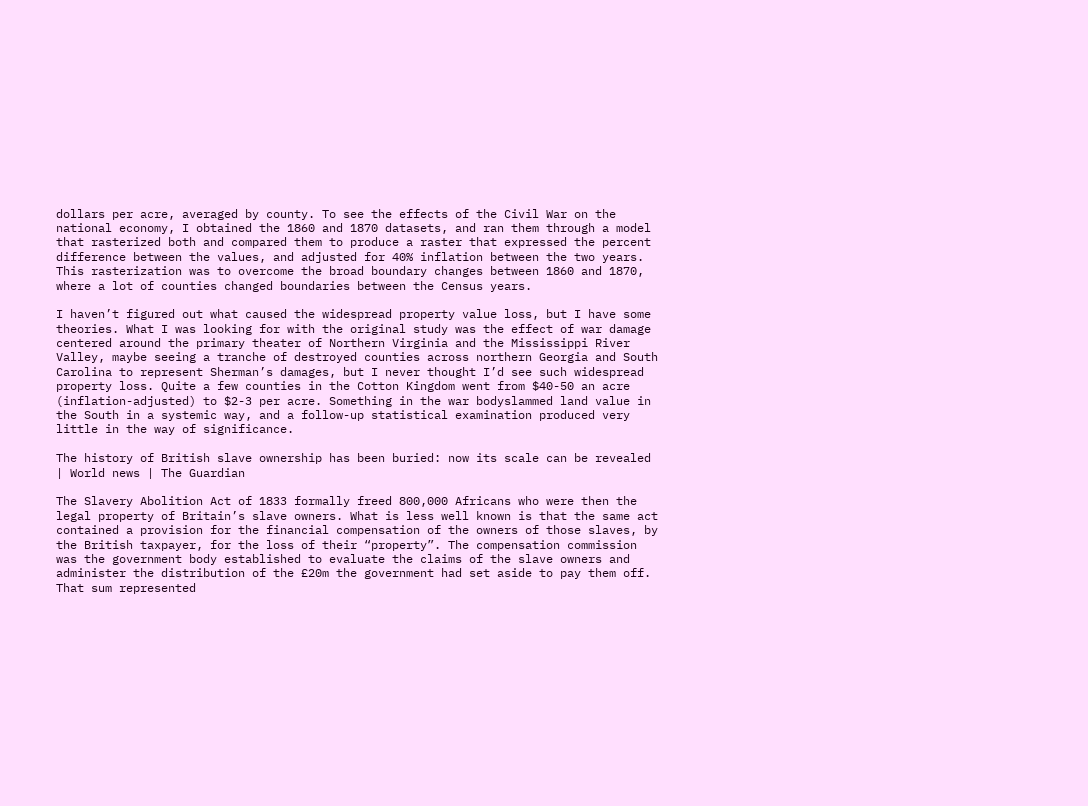dollars per acre, averaged by county. To see the effects of the Civil War on the national economy, I obtained the 1860 and 1870 datasets, and ran them through a model that rasterized both and compared them to produce a raster that expressed the percent difference between the values, and adjusted for 40% inflation between the two years. This rasterization was to overcome the broad boundary changes between 1860 and 1870, where a lot of counties changed boundaries between the Census years.

I haven’t figured out what caused the widespread property value loss, but I have some theories. What I was looking for with the original study was the effect of war damage centered around the primary theater of Northern Virginia and the Mississippi River Valley, maybe seeing a tranche of destroyed counties across northern Georgia and South Carolina to represent Sherman’s damages, but I never thought I’d see such widespread property loss. Quite a few counties in the Cotton Kingdom went from $40-50 an acre (inflation-adjusted) to $2-3 per acre. Something in the war bodyslammed land value in the South in a systemic way, and a follow-up statistical examination produced very little in the way of significance.

The history of British slave ownership has been buried: now its scale can be revealed | World news | The Guardian

The Slavery Abolition Act of 1833 formally freed 800,000 Africans who were then the legal property of Britain’s slave owners. What is less well known is that the same act contained a provision for the financial compensation of the owners of those slaves, by the British taxpayer, for the loss of their “property”. The compensation commission was the government body established to evaluate the claims of the slave owners and administer the distribution of the £20m the government had set aside to pay them off. That sum represented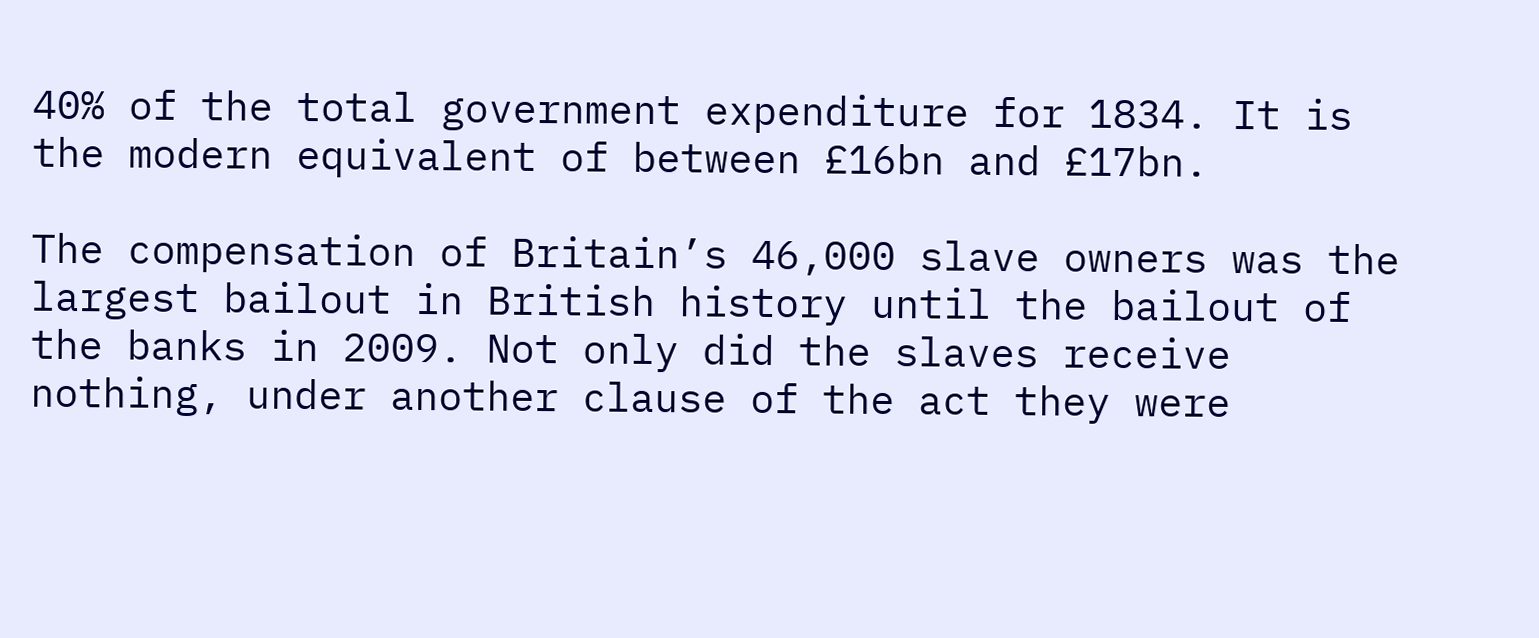40% of the total government expenditure for 1834. It is the modern equivalent of between £16bn and £17bn.

The compensation of Britain’s 46,000 slave owners was the largest bailout in British history until the bailout of the banks in 2009. Not only did the slaves receive nothing, under another clause of the act they were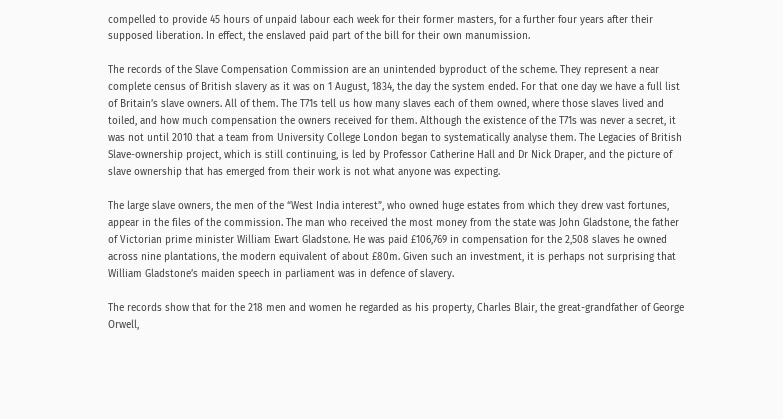compelled to provide 45 hours of unpaid labour each week for their former masters, for a further four years after their supposed liberation. In effect, the enslaved paid part of the bill for their own manumission.

The records of the Slave Compensation Commission are an unintended byproduct of the scheme. They represent a near complete census of British slavery as it was on 1 August, 1834, the day the system ended. For that one day we have a full list of Britain’s slave owners. All of them. The T71s tell us how many slaves each of them owned, where those slaves lived and toiled, and how much compensation the owners received for them. Although the existence of the T71s was never a secret, it was not until 2010 that a team from University College London began to systematically analyse them. The Legacies of British Slave-ownership project, which is still continuing, is led by Professor Catherine Hall and Dr Nick Draper, and the picture of slave ownership that has emerged from their work is not what anyone was expecting.

The large slave owners, the men of the “West India interest”, who owned huge estates from which they drew vast fortunes, appear in the files of the commission. The man who received the most money from the state was John Gladstone, the father of Victorian prime minister William Ewart Gladstone. He was paid £106,769 in compensation for the 2,508 slaves he owned across nine plantations, the modern equivalent of about £80m. Given such an investment, it is perhaps not surprising that William Gladstone’s maiden speech in parliament was in defence of slavery.

The records show that for the 218 men and women he regarded as his property, Charles Blair, the great-grandfather of George Orwell,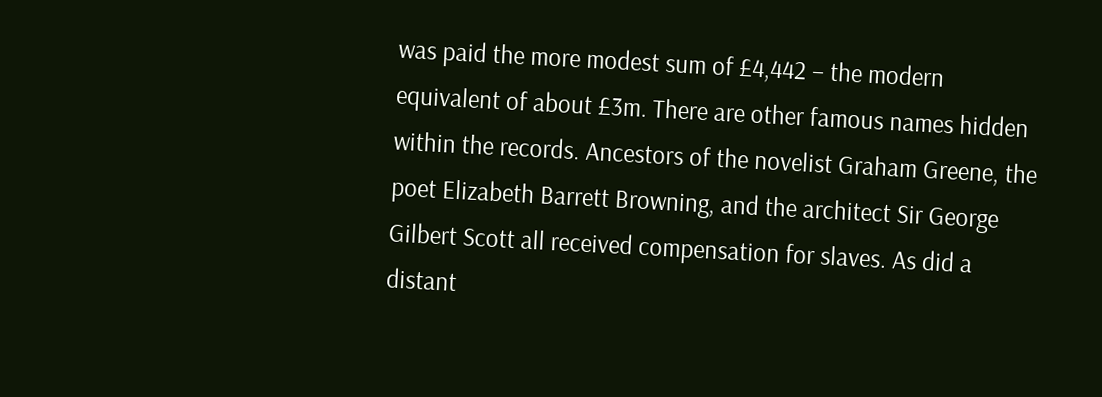was paid the more modest sum of £4,442 – the modern equivalent of about £3m. There are other famous names hidden within the records. Ancestors of the novelist Graham Greene, the poet Elizabeth Barrett Browning, and the architect Sir George Gilbert Scott all received compensation for slaves. As did a distant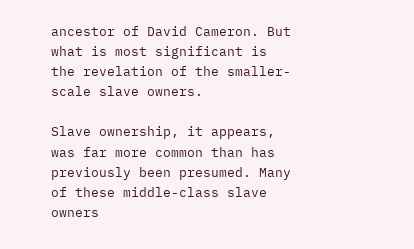ancestor of David Cameron. But what is most significant is the revelation of the smaller-scale slave owners.

Slave ownership, it appears, was far more common than has previously been presumed. Many of these middle-class slave owners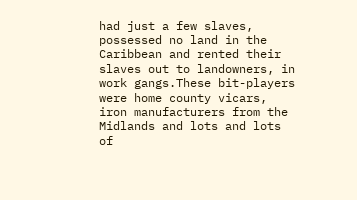had just a few slaves, possessed no land in the Caribbean and rented their slaves out to landowners, in work gangs.These bit-players were home county vicars, iron manufacturers from the Midlands and lots and lots of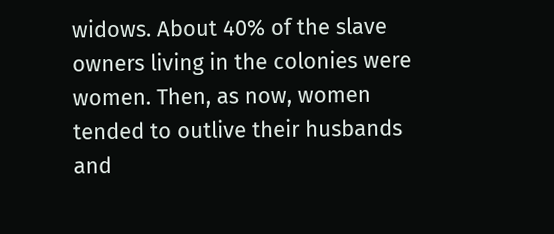widows. About 40% of the slave owners living in the colonies were women. Then, as now, women tended to outlive their husbands and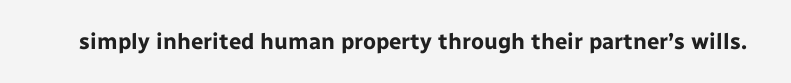simply inherited human property through their partner’s wills.